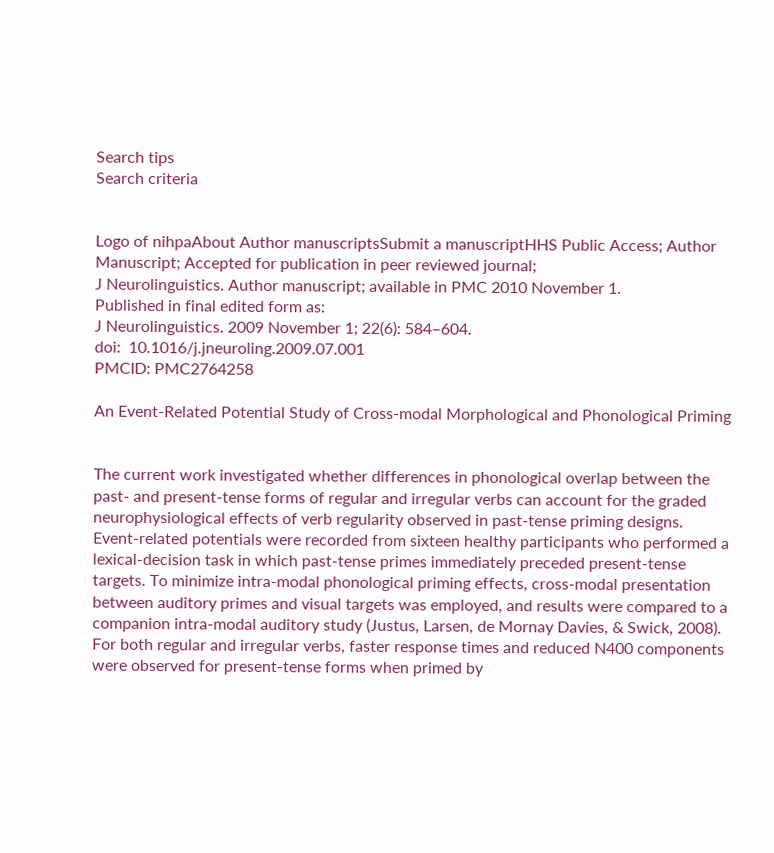Search tips
Search criteria


Logo of nihpaAbout Author manuscriptsSubmit a manuscriptHHS Public Access; Author Manuscript; Accepted for publication in peer reviewed journal;
J Neurolinguistics. Author manuscript; available in PMC 2010 November 1.
Published in final edited form as:
J Neurolinguistics. 2009 November 1; 22(6): 584–604.
doi:  10.1016/j.jneuroling.2009.07.001
PMCID: PMC2764258

An Event-Related Potential Study of Cross-modal Morphological and Phonological Priming


The current work investigated whether differences in phonological overlap between the past- and present-tense forms of regular and irregular verbs can account for the graded neurophysiological effects of verb regularity observed in past-tense priming designs. Event-related potentials were recorded from sixteen healthy participants who performed a lexical-decision task in which past-tense primes immediately preceded present-tense targets. To minimize intra-modal phonological priming effects, cross-modal presentation between auditory primes and visual targets was employed, and results were compared to a companion intra-modal auditory study (Justus, Larsen, de Mornay Davies, & Swick, 2008). For both regular and irregular verbs, faster response times and reduced N400 components were observed for present-tense forms when primed by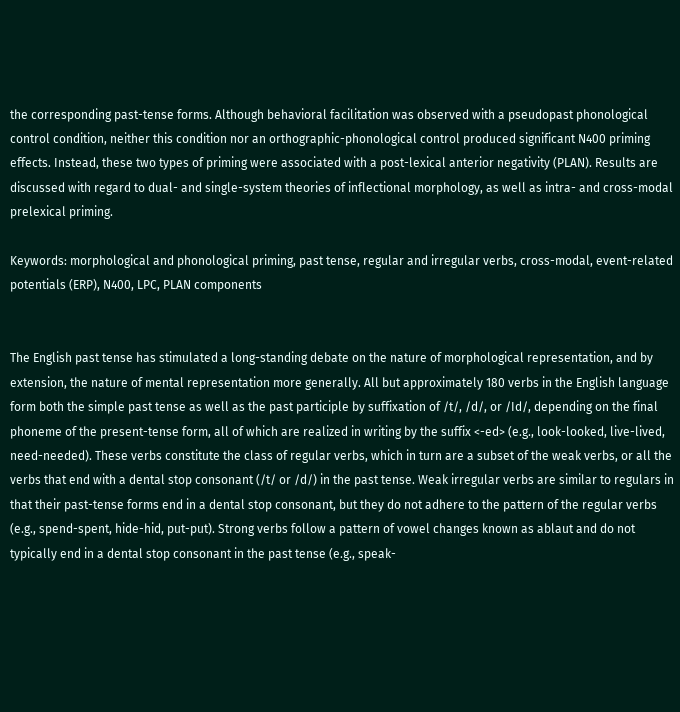the corresponding past-tense forms. Although behavioral facilitation was observed with a pseudopast phonological control condition, neither this condition nor an orthographic-phonological control produced significant N400 priming effects. Instead, these two types of priming were associated with a post-lexical anterior negativity (PLAN). Results are discussed with regard to dual- and single-system theories of inflectional morphology, as well as intra- and cross-modal prelexical priming.

Keywords: morphological and phonological priming, past tense, regular and irregular verbs, cross-modal, event-related potentials (ERP), N400, LPC, PLAN components


The English past tense has stimulated a long-standing debate on the nature of morphological representation, and by extension, the nature of mental representation more generally. All but approximately 180 verbs in the English language form both the simple past tense as well as the past participle by suffixation of /t/, /d/, or /Id/, depending on the final phoneme of the present-tense form, all of which are realized in writing by the suffix <-ed> (e.g., look-looked, live-lived, need-needed). These verbs constitute the class of regular verbs, which in turn are a subset of the weak verbs, or all the verbs that end with a dental stop consonant (/t/ or /d/) in the past tense. Weak irregular verbs are similar to regulars in that their past-tense forms end in a dental stop consonant, but they do not adhere to the pattern of the regular verbs (e.g., spend-spent, hide-hid, put-put). Strong verbs follow a pattern of vowel changes known as ablaut and do not typically end in a dental stop consonant in the past tense (e.g., speak-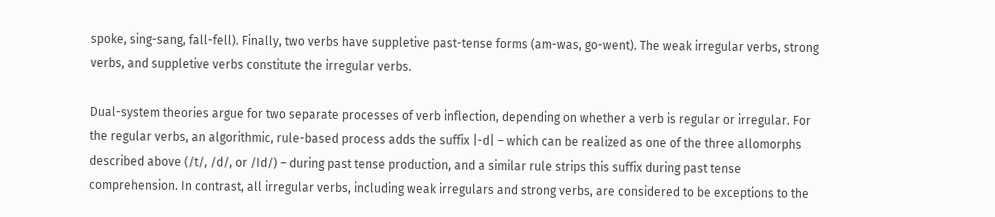spoke, sing-sang, fall-fell). Finally, two verbs have suppletive past-tense forms (am-was, go-went). The weak irregular verbs, strong verbs, and suppletive verbs constitute the irregular verbs.

Dual-system theories argue for two separate processes of verb inflection, depending on whether a verb is regular or irregular. For the regular verbs, an algorithmic, rule-based process adds the suffix |-d| – which can be realized as one of the three allomorphs described above (/t/, /d/, or /Id/) – during past tense production, and a similar rule strips this suffix during past tense comprehension. In contrast, all irregular verbs, including weak irregulars and strong verbs, are considered to be exceptions to the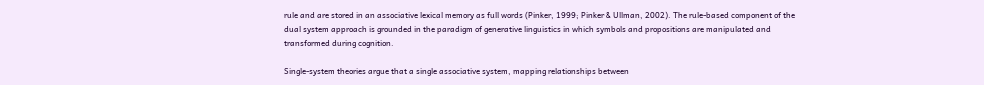rule and are stored in an associative lexical memory as full words (Pinker, 1999; Pinker & Ullman, 2002). The rule-based component of the dual system approach is grounded in the paradigm of generative linguistics in which symbols and propositions are manipulated and transformed during cognition.

Single-system theories argue that a single associative system, mapping relationships between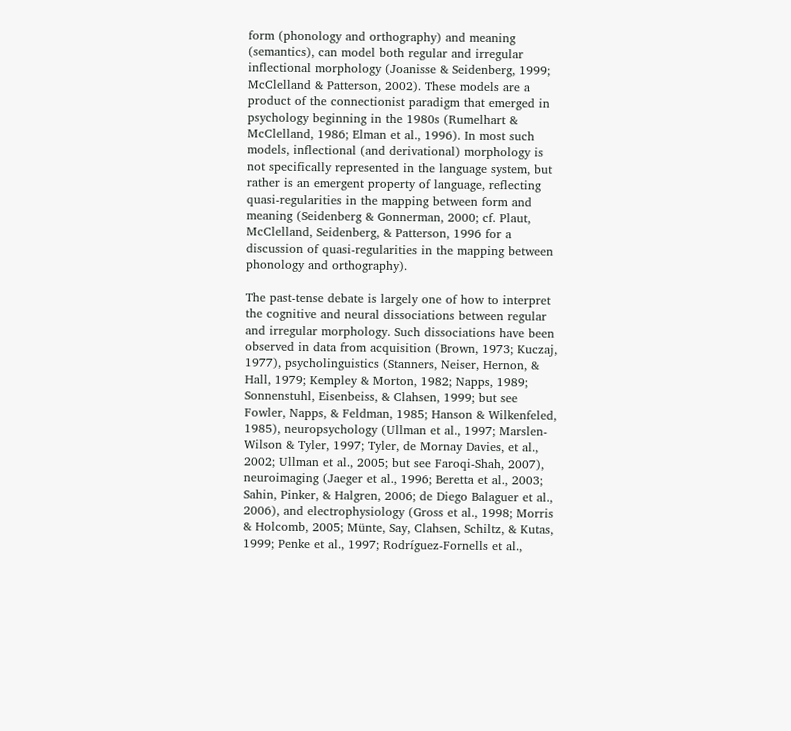form (phonology and orthography) and meaning (semantics), can model both regular and irregular inflectional morphology (Joanisse & Seidenberg, 1999; McClelland & Patterson, 2002). These models are a product of the connectionist paradigm that emerged in psychology beginning in the 1980s (Rumelhart & McClelland, 1986; Elman et al., 1996). In most such models, inflectional (and derivational) morphology is not specifically represented in the language system, but rather is an emergent property of language, reflecting quasi-regularities in the mapping between form and meaning (Seidenberg & Gonnerman, 2000; cf. Plaut, McClelland, Seidenberg, & Patterson, 1996 for a discussion of quasi-regularities in the mapping between phonology and orthography).

The past-tense debate is largely one of how to interpret the cognitive and neural dissociations between regular and irregular morphology. Such dissociations have been observed in data from acquisition (Brown, 1973; Kuczaj, 1977), psycholinguistics (Stanners, Neiser, Hernon, & Hall, 1979; Kempley & Morton, 1982; Napps, 1989; Sonnenstuhl, Eisenbeiss, & Clahsen, 1999; but see Fowler, Napps, & Feldman, 1985; Hanson & Wilkenfeled, 1985), neuropsychology (Ullman et al., 1997; Marslen-Wilson & Tyler, 1997; Tyler, de Mornay Davies, et al., 2002; Ullman et al., 2005; but see Faroqi-Shah, 2007), neuroimaging (Jaeger et al., 1996; Beretta et al., 2003; Sahin, Pinker, & Halgren, 2006; de Diego Balaguer et al., 2006), and electrophysiology (Gross et al., 1998; Morris & Holcomb, 2005; Münte, Say, Clahsen, Schiltz, & Kutas, 1999; Penke et al., 1997; Rodríguez-Fornells et al.,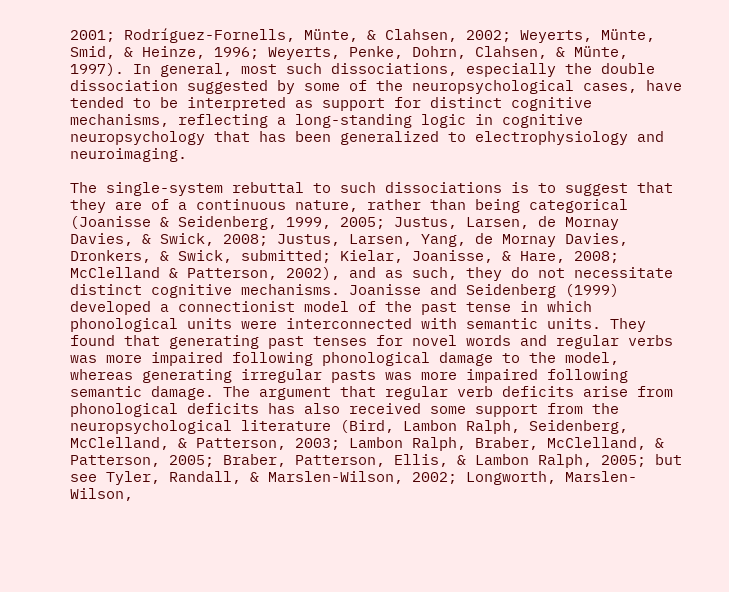2001; Rodríguez-Fornells, Münte, & Clahsen, 2002; Weyerts, Münte, Smid, & Heinze, 1996; Weyerts, Penke, Dohrn, Clahsen, & Münte, 1997). In general, most such dissociations, especially the double dissociation suggested by some of the neuropsychological cases, have tended to be interpreted as support for distinct cognitive mechanisms, reflecting a long-standing logic in cognitive neuropsychology that has been generalized to electrophysiology and neuroimaging.

The single-system rebuttal to such dissociations is to suggest that they are of a continuous nature, rather than being categorical (Joanisse & Seidenberg, 1999, 2005; Justus, Larsen, de Mornay Davies, & Swick, 2008; Justus, Larsen, Yang, de Mornay Davies, Dronkers, & Swick, submitted; Kielar, Joanisse, & Hare, 2008; McClelland & Patterson, 2002), and as such, they do not necessitate distinct cognitive mechanisms. Joanisse and Seidenberg (1999) developed a connectionist model of the past tense in which phonological units were interconnected with semantic units. They found that generating past tenses for novel words and regular verbs was more impaired following phonological damage to the model, whereas generating irregular pasts was more impaired following semantic damage. The argument that regular verb deficits arise from phonological deficits has also received some support from the neuropsychological literature (Bird, Lambon Ralph, Seidenberg, McClelland, & Patterson, 2003; Lambon Ralph, Braber, McClelland, & Patterson, 2005; Braber, Patterson, Ellis, & Lambon Ralph, 2005; but see Tyler, Randall, & Marslen-Wilson, 2002; Longworth, Marslen-Wilson,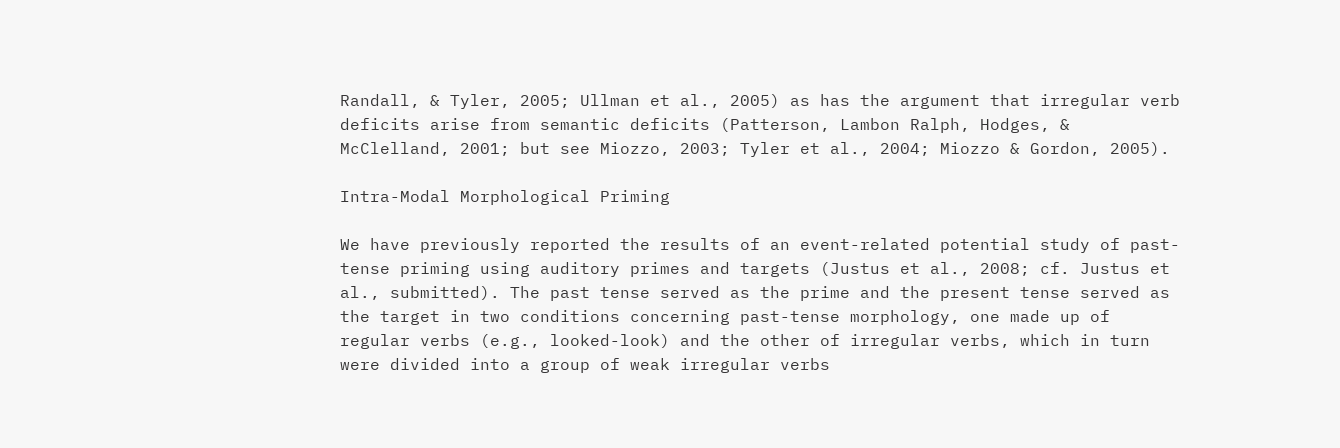Randall, & Tyler, 2005; Ullman et al., 2005) as has the argument that irregular verb deficits arise from semantic deficits (Patterson, Lambon Ralph, Hodges, & McClelland, 2001; but see Miozzo, 2003; Tyler et al., 2004; Miozzo & Gordon, 2005).

Intra-Modal Morphological Priming

We have previously reported the results of an event-related potential study of past-tense priming using auditory primes and targets (Justus et al., 2008; cf. Justus et al., submitted). The past tense served as the prime and the present tense served as the target in two conditions concerning past-tense morphology, one made up of regular verbs (e.g., looked-look) and the other of irregular verbs, which in turn were divided into a group of weak irregular verbs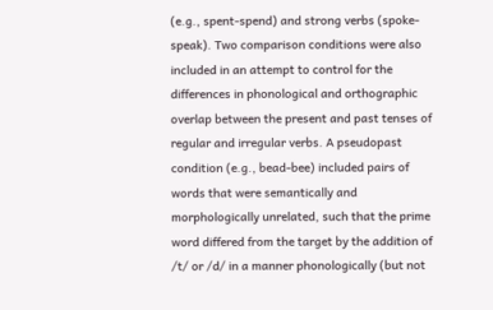(e.g., spent-spend) and strong verbs (spoke-speak). Two comparison conditions were also included in an attempt to control for the differences in phonological and orthographic overlap between the present and past tenses of regular and irregular verbs. A pseudopast condition (e.g., bead-bee) included pairs of words that were semantically and morphologically unrelated, such that the prime word differed from the target by the addition of /t/ or /d/ in a manner phonologically (but not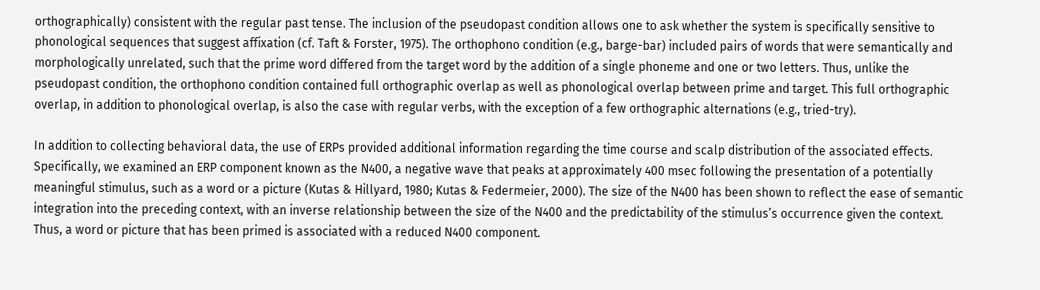orthographically) consistent with the regular past tense. The inclusion of the pseudopast condition allows one to ask whether the system is specifically sensitive to phonological sequences that suggest affixation (cf. Taft & Forster, 1975). The orthophono condition (e.g., barge-bar) included pairs of words that were semantically and morphologically unrelated, such that the prime word differed from the target word by the addition of a single phoneme and one or two letters. Thus, unlike the pseudopast condition, the orthophono condition contained full orthographic overlap as well as phonological overlap between prime and target. This full orthographic overlap, in addition to phonological overlap, is also the case with regular verbs, with the exception of a few orthographic alternations (e.g., tried-try).

In addition to collecting behavioral data, the use of ERPs provided additional information regarding the time course and scalp distribution of the associated effects. Specifically, we examined an ERP component known as the N400, a negative wave that peaks at approximately 400 msec following the presentation of a potentially meaningful stimulus, such as a word or a picture (Kutas & Hillyard, 1980; Kutas & Federmeier, 2000). The size of the N400 has been shown to reflect the ease of semantic integration into the preceding context, with an inverse relationship between the size of the N400 and the predictability of the stimulus’s occurrence given the context. Thus, a word or picture that has been primed is associated with a reduced N400 component.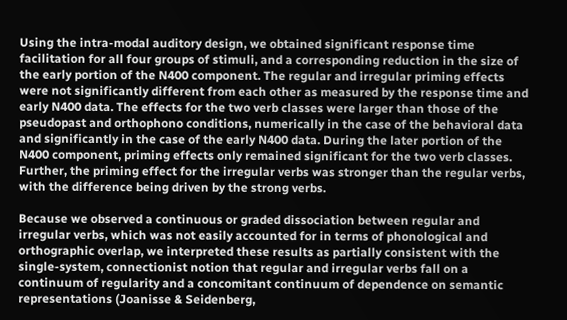Using the intra-modal auditory design, we obtained significant response time facilitation for all four groups of stimuli, and a corresponding reduction in the size of the early portion of the N400 component. The regular and irregular priming effects were not significantly different from each other as measured by the response time and early N400 data. The effects for the two verb classes were larger than those of the pseudopast and orthophono conditions, numerically in the case of the behavioral data and significantly in the case of the early N400 data. During the later portion of the N400 component, priming effects only remained significant for the two verb classes. Further, the priming effect for the irregular verbs was stronger than the regular verbs, with the difference being driven by the strong verbs.

Because we observed a continuous or graded dissociation between regular and irregular verbs, which was not easily accounted for in terms of phonological and orthographic overlap, we interpreted these results as partially consistent with the single-system, connectionist notion that regular and irregular verbs fall on a continuum of regularity and a concomitant continuum of dependence on semantic representations (Joanisse & Seidenberg,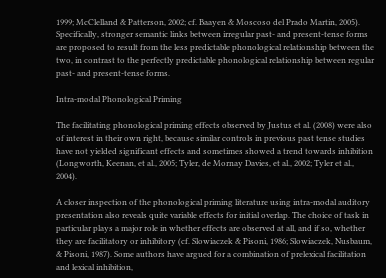1999; McClelland & Patterson, 2002; cf. Baayen & Moscoso del Prado Martin, 2005). Specifically, stronger semantic links between irregular past- and present-tense forms are proposed to result from the less predictable phonological relationship between the two, in contrast to the perfectly predictable phonological relationship between regular past- and present-tense forms.

Intra-modal Phonological Priming

The facilitating phonological priming effects observed by Justus et al. (2008) were also of interest in their own right, because similar controls in previous past tense studies have not yielded significant effects and sometimes showed a trend towards inhibition (Longworth, Keenan, et al., 2005; Tyler, de Mornay Davies, et al., 2002; Tyler et al., 2004).

A closer inspection of the phonological priming literature using intra-modal auditory presentation also reveals quite variable effects for initial overlap. The choice of task in particular plays a major role in whether effects are observed at all, and if so, whether they are facilitatory or inhibitory (cf. Slowiaczek & Pisoni, 1986; Slowiaczek, Nusbaum, & Pisoni, 1987). Some authors have argued for a combination of prelexical facilitation and lexical inhibition,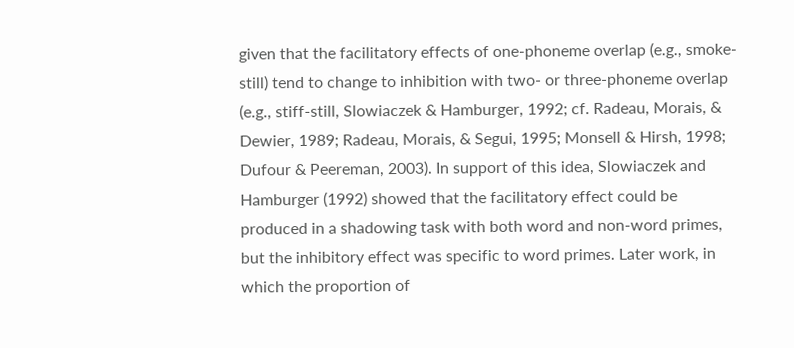given that the facilitatory effects of one-phoneme overlap (e.g., smoke-still) tend to change to inhibition with two- or three-phoneme overlap (e.g., stiff-still, Slowiaczek & Hamburger, 1992; cf. Radeau, Morais, & Dewier, 1989; Radeau, Morais, & Segui, 1995; Monsell & Hirsh, 1998; Dufour & Peereman, 2003). In support of this idea, Slowiaczek and Hamburger (1992) showed that the facilitatory effect could be produced in a shadowing task with both word and non-word primes, but the inhibitory effect was specific to word primes. Later work, in which the proportion of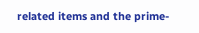related items and the prime-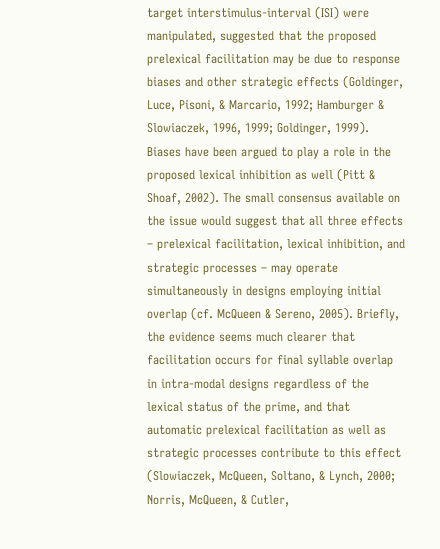target interstimulus-interval (ISI) were manipulated, suggested that the proposed prelexical facilitation may be due to response biases and other strategic effects (Goldinger, Luce, Pisoni, & Marcario, 1992; Hamburger & Slowiaczek, 1996, 1999; Goldinger, 1999). Biases have been argued to play a role in the proposed lexical inhibition as well (Pitt & Shoaf, 2002). The small consensus available on the issue would suggest that all three effects – prelexical facilitation, lexical inhibition, and strategic processes – may operate simultaneously in designs employing initial overlap (cf. McQueen & Sereno, 2005). Briefly, the evidence seems much clearer that facilitation occurs for final syllable overlap in intra-modal designs regardless of the lexical status of the prime, and that automatic prelexical facilitation as well as strategic processes contribute to this effect (Slowiaczek, McQueen, Soltano, & Lynch, 2000; Norris, McQueen, & Cutler,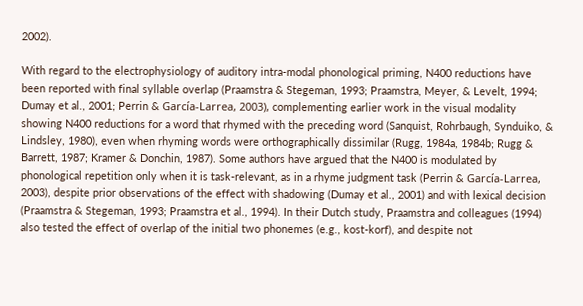2002).

With regard to the electrophysiology of auditory intra-modal phonological priming, N400 reductions have been reported with final syllable overlap (Praamstra & Stegeman, 1993; Praamstra, Meyer, & Levelt, 1994; Dumay et al., 2001; Perrin & García-Larrea, 2003), complementing earlier work in the visual modality showing N400 reductions for a word that rhymed with the preceding word (Sanquist, Rohrbaugh, Synduiko, & Lindsley, 1980), even when rhyming words were orthographically dissimilar (Rugg, 1984a, 1984b; Rugg & Barrett, 1987; Kramer & Donchin, 1987). Some authors have argued that the N400 is modulated by phonological repetition only when it is task-relevant, as in a rhyme judgment task (Perrin & García-Larrea, 2003), despite prior observations of the effect with shadowing (Dumay et al., 2001) and with lexical decision (Praamstra & Stegeman, 1993; Praamstra et al., 1994). In their Dutch study, Praamstra and colleagues (1994) also tested the effect of overlap of the initial two phonemes (e.g., kost-korf), and despite not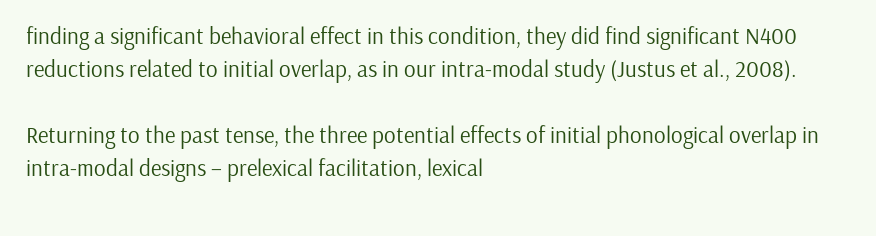finding a significant behavioral effect in this condition, they did find significant N400 reductions related to initial overlap, as in our intra-modal study (Justus et al., 2008).

Returning to the past tense, the three potential effects of initial phonological overlap in intra-modal designs – prelexical facilitation, lexical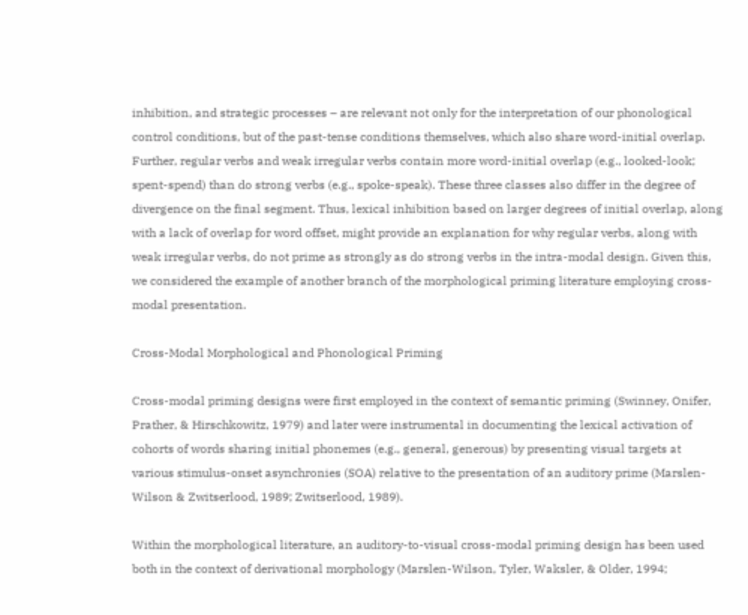inhibition, and strategic processes – are relevant not only for the interpretation of our phonological control conditions, but of the past-tense conditions themselves, which also share word-initial overlap. Further, regular verbs and weak irregular verbs contain more word-initial overlap (e.g., looked-look; spent-spend) than do strong verbs (e.g., spoke-speak). These three classes also differ in the degree of divergence on the final segment. Thus, lexical inhibition based on larger degrees of initial overlap, along with a lack of overlap for word offset, might provide an explanation for why regular verbs, along with weak irregular verbs, do not prime as strongly as do strong verbs in the intra-modal design. Given this, we considered the example of another branch of the morphological priming literature employing cross-modal presentation.

Cross-Modal Morphological and Phonological Priming

Cross-modal priming designs were first employed in the context of semantic priming (Swinney, Onifer, Prather, & Hirschkowitz, 1979) and later were instrumental in documenting the lexical activation of cohorts of words sharing initial phonemes (e.g., general, generous) by presenting visual targets at various stimulus-onset asynchronies (SOA) relative to the presentation of an auditory prime (Marslen-Wilson & Zwitserlood, 1989; Zwitserlood, 1989).

Within the morphological literature, an auditory-to-visual cross-modal priming design has been used both in the context of derivational morphology (Marslen-Wilson, Tyler, Waksler, & Older, 1994;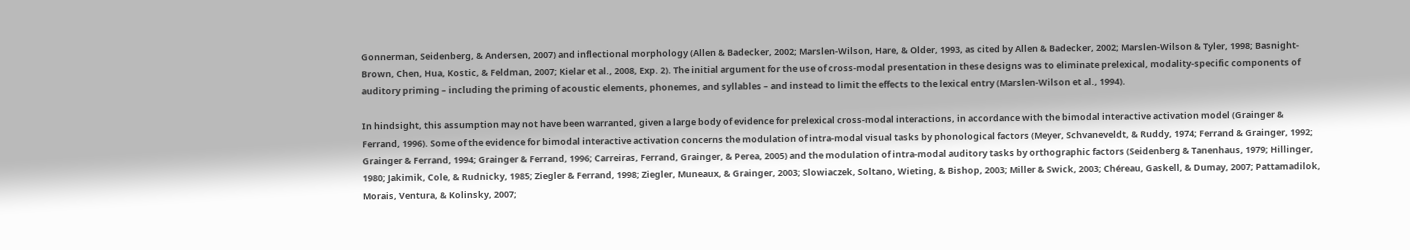Gonnerman, Seidenberg, & Andersen, 2007) and inflectional morphology (Allen & Badecker, 2002; Marslen-Wilson, Hare, & Older, 1993, as cited by Allen & Badecker, 2002; Marslen-Wilson & Tyler, 1998; Basnight-Brown, Chen, Hua, Kostic, & Feldman, 2007; Kielar et al., 2008, Exp. 2). The initial argument for the use of cross-modal presentation in these designs was to eliminate prelexical, modality-specific components of auditory priming – including the priming of acoustic elements, phonemes, and syllables – and instead to limit the effects to the lexical entry (Marslen-Wilson et al., 1994).

In hindsight, this assumption may not have been warranted, given a large body of evidence for prelexical cross-modal interactions, in accordance with the bimodal interactive activation model (Grainger & Ferrand, 1996). Some of the evidence for bimodal interactive activation concerns the modulation of intra-modal visual tasks by phonological factors (Meyer, Schvaneveldt, & Ruddy, 1974; Ferrand & Grainger, 1992; Grainger & Ferrand, 1994; Grainger & Ferrand, 1996; Carreiras, Ferrand, Grainger, & Perea, 2005) and the modulation of intra-modal auditory tasks by orthographic factors (Seidenberg & Tanenhaus, 1979; Hillinger, 1980; Jakimik, Cole, & Rudnicky, 1985; Ziegler & Ferrand, 1998; Ziegler, Muneaux, & Grainger, 2003; Slowiaczek, Soltano, Wieting, & Bishop, 2003; Miller & Swick, 2003; Chéreau, Gaskell, & Dumay, 2007; Pattamadilok, Morais, Ventura, & Kolinsky, 2007;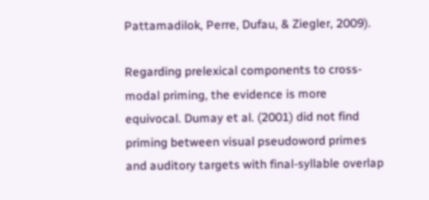Pattamadilok, Perre, Dufau, & Ziegler, 2009).

Regarding prelexical components to cross-modal priming, the evidence is more equivocal. Dumay et al. (2001) did not find priming between visual pseudoword primes and auditory targets with final-syllable overlap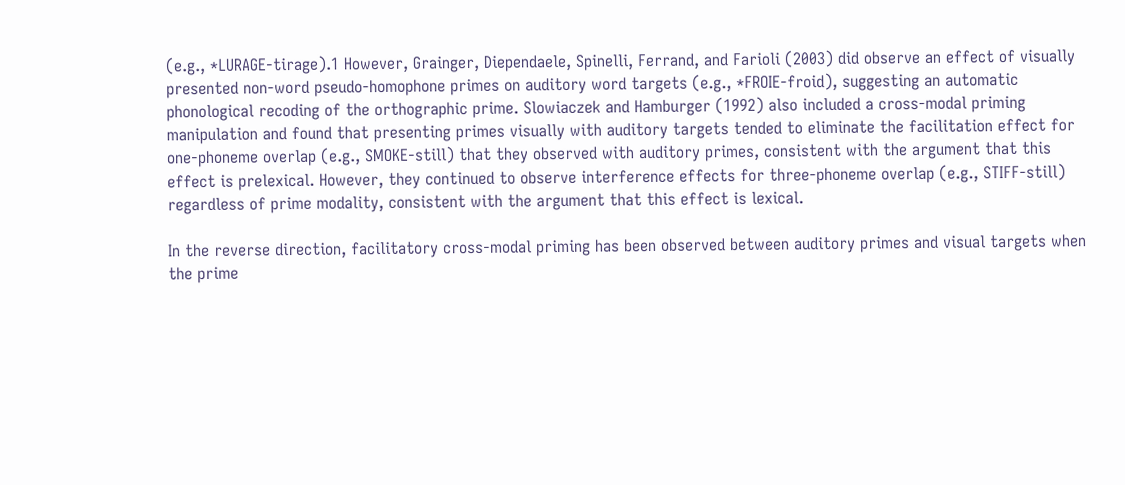(e.g., *LURAGE-tirage).1 However, Grainger, Diependaele, Spinelli, Ferrand, and Farioli (2003) did observe an effect of visually presented non-word pseudo-homophone primes on auditory word targets (e.g., *FROIE-froid), suggesting an automatic phonological recoding of the orthographic prime. Slowiaczek and Hamburger (1992) also included a cross-modal priming manipulation and found that presenting primes visually with auditory targets tended to eliminate the facilitation effect for one-phoneme overlap (e.g., SMOKE-still) that they observed with auditory primes, consistent with the argument that this effect is prelexical. However, they continued to observe interference effects for three-phoneme overlap (e.g., STIFF-still) regardless of prime modality, consistent with the argument that this effect is lexical.

In the reverse direction, facilitatory cross-modal priming has been observed between auditory primes and visual targets when the prime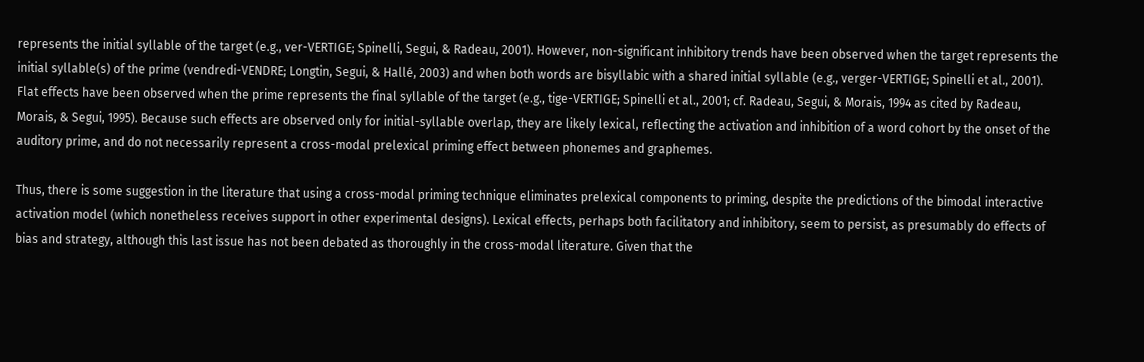represents the initial syllable of the target (e.g., ver-VERTIGE; Spinelli, Segui, & Radeau, 2001). However, non-significant inhibitory trends have been observed when the target represents the initial syllable(s) of the prime (vendredi-VENDRE; Longtin, Segui, & Hallé, 2003) and when both words are bisyllabic with a shared initial syllable (e.g., verger-VERTIGE; Spinelli et al., 2001). Flat effects have been observed when the prime represents the final syllable of the target (e.g., tige-VERTIGE; Spinelli et al., 2001; cf. Radeau, Segui, & Morais, 1994 as cited by Radeau, Morais, & Segui, 1995). Because such effects are observed only for initial-syllable overlap, they are likely lexical, reflecting the activation and inhibition of a word cohort by the onset of the auditory prime, and do not necessarily represent a cross-modal prelexical priming effect between phonemes and graphemes.

Thus, there is some suggestion in the literature that using a cross-modal priming technique eliminates prelexical components to priming, despite the predictions of the bimodal interactive activation model (which nonetheless receives support in other experimental designs). Lexical effects, perhaps both facilitatory and inhibitory, seem to persist, as presumably do effects of bias and strategy, although this last issue has not been debated as thoroughly in the cross-modal literature. Given that the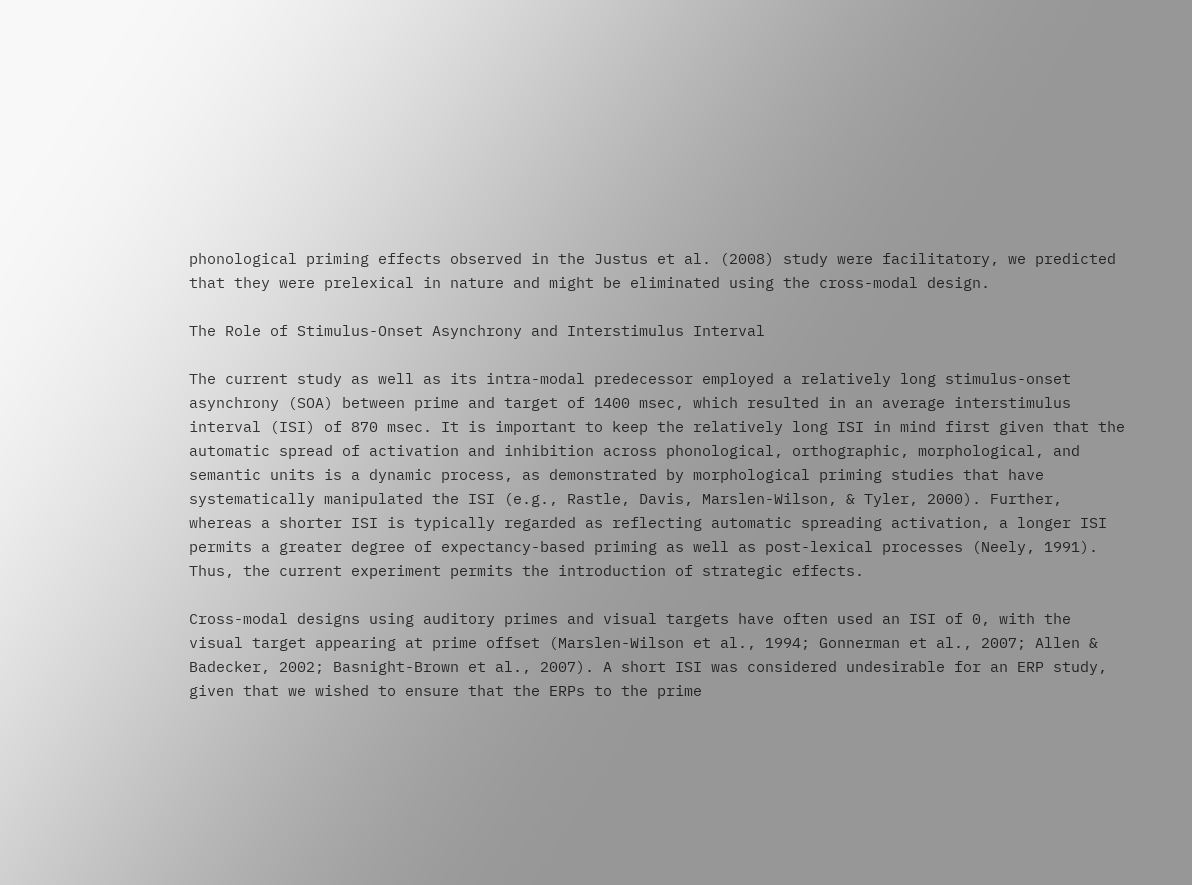phonological priming effects observed in the Justus et al. (2008) study were facilitatory, we predicted that they were prelexical in nature and might be eliminated using the cross-modal design.

The Role of Stimulus-Onset Asynchrony and Interstimulus Interval

The current study as well as its intra-modal predecessor employed a relatively long stimulus-onset asynchrony (SOA) between prime and target of 1400 msec, which resulted in an average interstimulus interval (ISI) of 870 msec. It is important to keep the relatively long ISI in mind first given that the automatic spread of activation and inhibition across phonological, orthographic, morphological, and semantic units is a dynamic process, as demonstrated by morphological priming studies that have systematically manipulated the ISI (e.g., Rastle, Davis, Marslen-Wilson, & Tyler, 2000). Further, whereas a shorter ISI is typically regarded as reflecting automatic spreading activation, a longer ISI permits a greater degree of expectancy-based priming as well as post-lexical processes (Neely, 1991). Thus, the current experiment permits the introduction of strategic effects.

Cross-modal designs using auditory primes and visual targets have often used an ISI of 0, with the visual target appearing at prime offset (Marslen-Wilson et al., 1994; Gonnerman et al., 2007; Allen & Badecker, 2002; Basnight-Brown et al., 2007). A short ISI was considered undesirable for an ERP study, given that we wished to ensure that the ERPs to the prime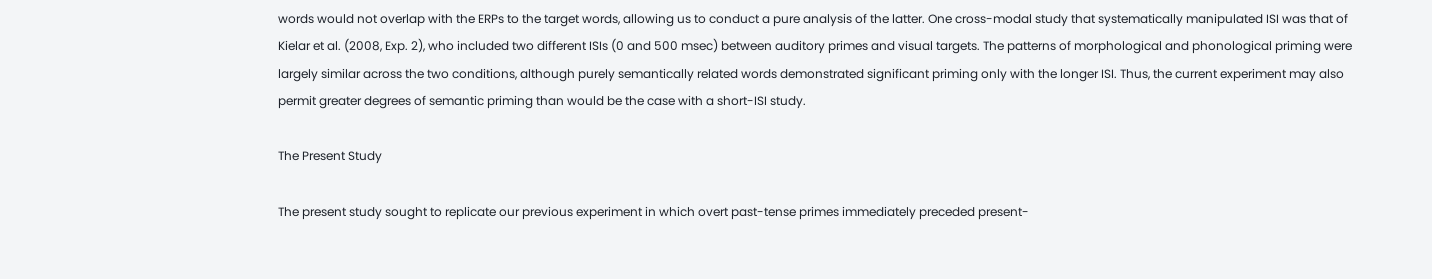words would not overlap with the ERPs to the target words, allowing us to conduct a pure analysis of the latter. One cross-modal study that systematically manipulated ISI was that of Kielar et al. (2008, Exp. 2), who included two different ISIs (0 and 500 msec) between auditory primes and visual targets. The patterns of morphological and phonological priming were largely similar across the two conditions, although purely semantically related words demonstrated significant priming only with the longer ISI. Thus, the current experiment may also permit greater degrees of semantic priming than would be the case with a short-ISI study.

The Present Study

The present study sought to replicate our previous experiment in which overt past-tense primes immediately preceded present-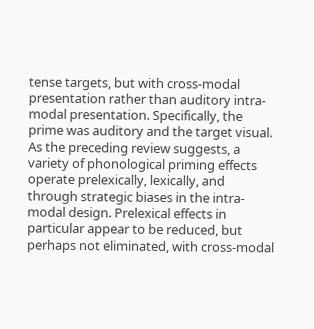tense targets, but with cross-modal presentation rather than auditory intra-modal presentation. Specifically, the prime was auditory and the target visual. As the preceding review suggests, a variety of phonological priming effects operate prelexically, lexically, and through strategic biases in the intra-modal design. Prelexical effects in particular appear to be reduced, but perhaps not eliminated, with cross-modal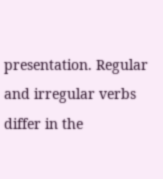presentation. Regular and irregular verbs differ in the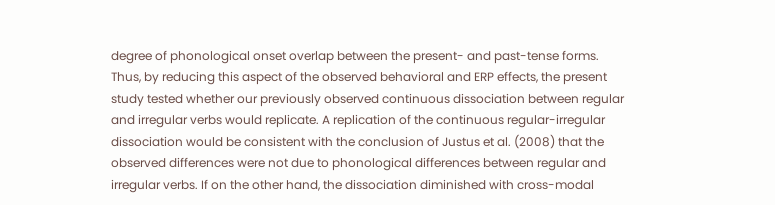degree of phonological onset overlap between the present- and past-tense forms. Thus, by reducing this aspect of the observed behavioral and ERP effects, the present study tested whether our previously observed continuous dissociation between regular and irregular verbs would replicate. A replication of the continuous regular-irregular dissociation would be consistent with the conclusion of Justus et al. (2008) that the observed differences were not due to phonological differences between regular and irregular verbs. If on the other hand, the dissociation diminished with cross-modal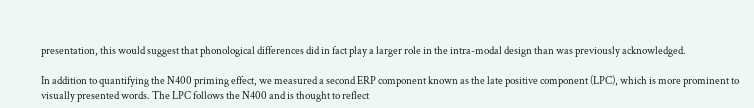presentation, this would suggest that phonological differences did in fact play a larger role in the intra-modal design than was previously acknowledged.

In addition to quantifying the N400 priming effect, we measured a second ERP component known as the late positive component (LPC), which is more prominent to visually presented words. The LPC follows the N400 and is thought to reflect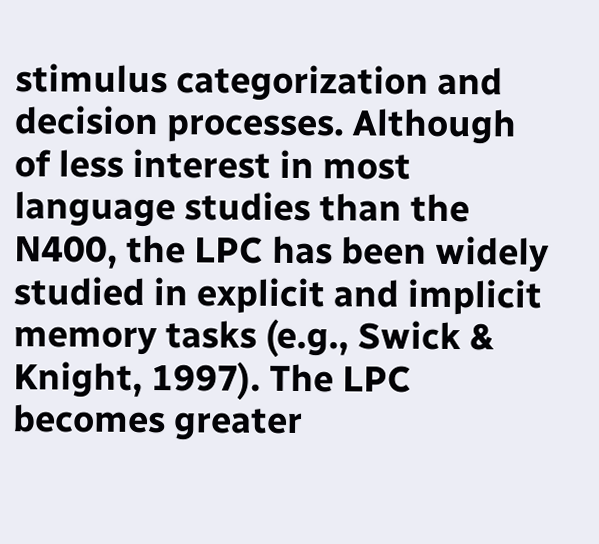stimulus categorization and decision processes. Although of less interest in most language studies than the N400, the LPC has been widely studied in explicit and implicit memory tasks (e.g., Swick & Knight, 1997). The LPC becomes greater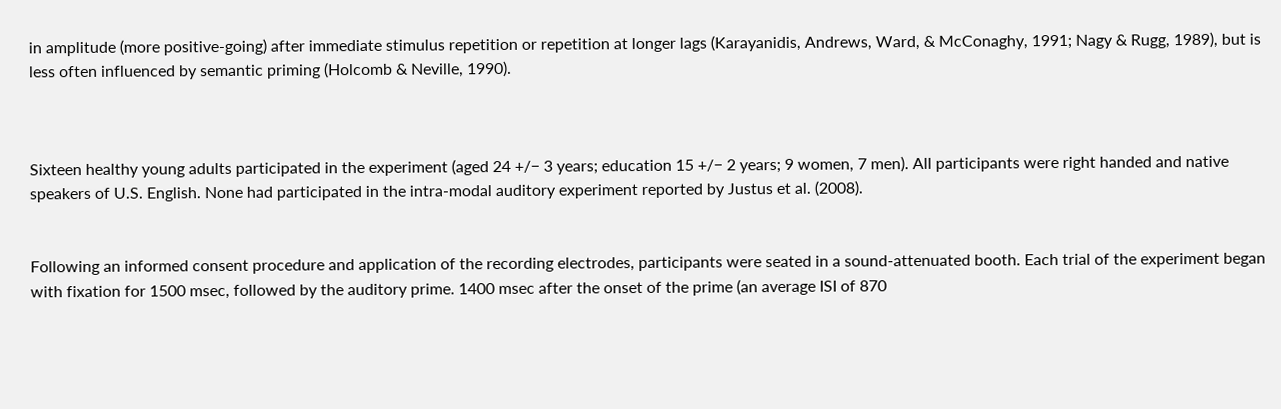in amplitude (more positive-going) after immediate stimulus repetition or repetition at longer lags (Karayanidis, Andrews, Ward, & McConaghy, 1991; Nagy & Rugg, 1989), but is less often influenced by semantic priming (Holcomb & Neville, 1990).



Sixteen healthy young adults participated in the experiment (aged 24 +/− 3 years; education 15 +/− 2 years; 9 women, 7 men). All participants were right handed and native speakers of U.S. English. None had participated in the intra-modal auditory experiment reported by Justus et al. (2008).


Following an informed consent procedure and application of the recording electrodes, participants were seated in a sound-attenuated booth. Each trial of the experiment began with fixation for 1500 msec, followed by the auditory prime. 1400 msec after the onset of the prime (an average ISI of 870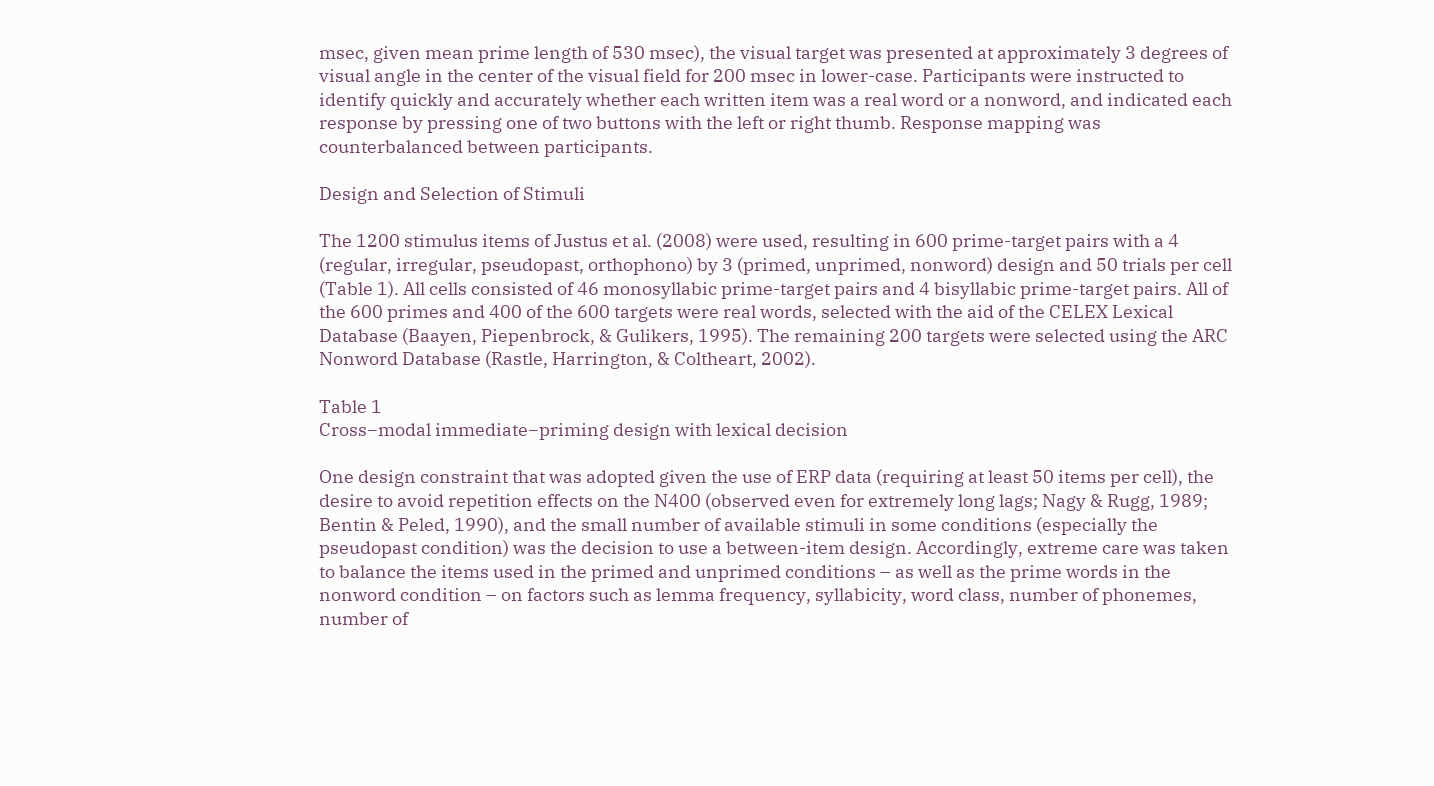msec, given mean prime length of 530 msec), the visual target was presented at approximately 3 degrees of visual angle in the center of the visual field for 200 msec in lower-case. Participants were instructed to identify quickly and accurately whether each written item was a real word or a nonword, and indicated each response by pressing one of two buttons with the left or right thumb. Response mapping was counterbalanced between participants.

Design and Selection of Stimuli

The 1200 stimulus items of Justus et al. (2008) were used, resulting in 600 prime-target pairs with a 4 (regular, irregular, pseudopast, orthophono) by 3 (primed, unprimed, nonword) design and 50 trials per cell (Table 1). All cells consisted of 46 monosyllabic prime-target pairs and 4 bisyllabic prime-target pairs. All of the 600 primes and 400 of the 600 targets were real words, selected with the aid of the CELEX Lexical Database (Baayen, Piepenbrock, & Gulikers, 1995). The remaining 200 targets were selected using the ARC Nonword Database (Rastle, Harrington, & Coltheart, 2002).

Table 1
Cross−modal immediate−priming design with lexical decision

One design constraint that was adopted given the use of ERP data (requiring at least 50 items per cell), the desire to avoid repetition effects on the N400 (observed even for extremely long lags; Nagy & Rugg, 1989; Bentin & Peled, 1990), and the small number of available stimuli in some conditions (especially the pseudopast condition) was the decision to use a between-item design. Accordingly, extreme care was taken to balance the items used in the primed and unprimed conditions – as well as the prime words in the nonword condition – on factors such as lemma frequency, syllabicity, word class, number of phonemes, number of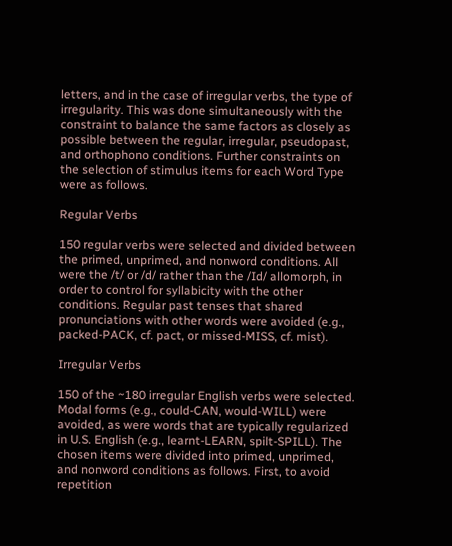letters, and in the case of irregular verbs, the type of irregularity. This was done simultaneously with the constraint to balance the same factors as closely as possible between the regular, irregular, pseudopast, and orthophono conditions. Further constraints on the selection of stimulus items for each Word Type were as follows.

Regular Verbs

150 regular verbs were selected and divided between the primed, unprimed, and nonword conditions. All were the /t/ or /d/ rather than the /Id/ allomorph, in order to control for syllabicity with the other conditions. Regular past tenses that shared pronunciations with other words were avoided (e.g., packed-PACK, cf. pact, or missed-MISS, cf. mist).

Irregular Verbs

150 of the ~180 irregular English verbs were selected. Modal forms (e.g., could-CAN, would-WILL) were avoided, as were words that are typically regularized in U.S. English (e.g., learnt-LEARN, spilt-SPILL). The chosen items were divided into primed, unprimed, and nonword conditions as follows. First, to avoid repetition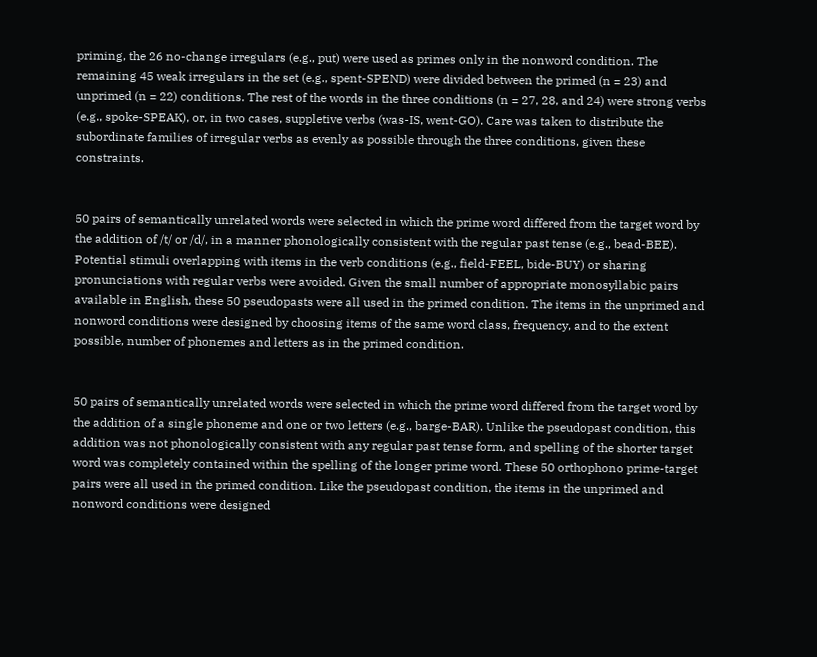priming, the 26 no-change irregulars (e.g., put) were used as primes only in the nonword condition. The remaining 45 weak irregulars in the set (e.g., spent-SPEND) were divided between the primed (n = 23) and unprimed (n = 22) conditions. The rest of the words in the three conditions (n = 27, 28, and 24) were strong verbs (e.g., spoke-SPEAK), or, in two cases, suppletive verbs (was-IS, went-GO). Care was taken to distribute the subordinate families of irregular verbs as evenly as possible through the three conditions, given these constraints.


50 pairs of semantically unrelated words were selected in which the prime word differed from the target word by the addition of /t/ or /d/, in a manner phonologically consistent with the regular past tense (e.g., bead-BEE). Potential stimuli overlapping with items in the verb conditions (e.g., field-FEEL, bide-BUY) or sharing pronunciations with regular verbs were avoided. Given the small number of appropriate monosyllabic pairs available in English, these 50 pseudopasts were all used in the primed condition. The items in the unprimed and nonword conditions were designed by choosing items of the same word class, frequency, and to the extent possible, number of phonemes and letters as in the primed condition.


50 pairs of semantically unrelated words were selected in which the prime word differed from the target word by the addition of a single phoneme and one or two letters (e.g., barge-BAR). Unlike the pseudopast condition, this addition was not phonologically consistent with any regular past tense form, and spelling of the shorter target word was completely contained within the spelling of the longer prime word. These 50 orthophono prime-target pairs were all used in the primed condition. Like the pseudopast condition, the items in the unprimed and nonword conditions were designed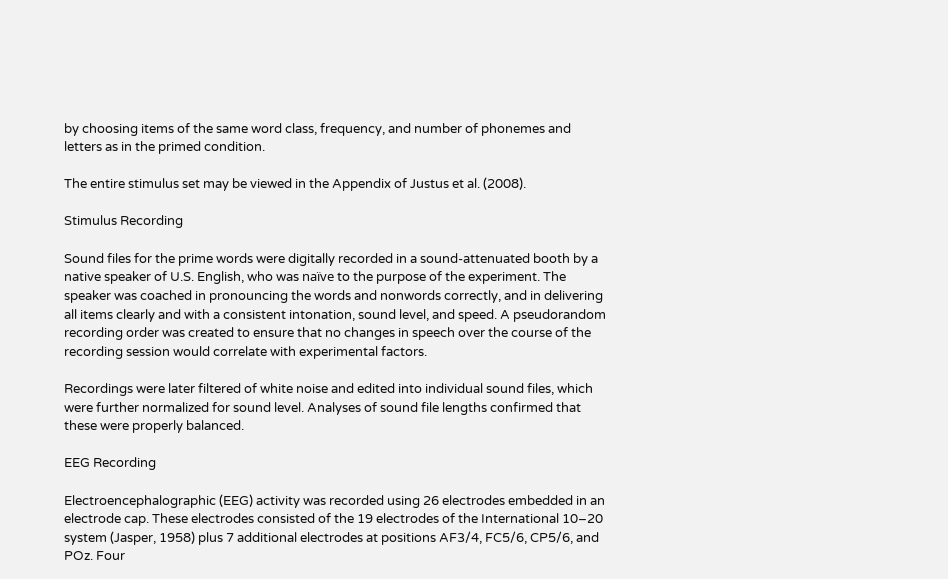by choosing items of the same word class, frequency, and number of phonemes and letters as in the primed condition.

The entire stimulus set may be viewed in the Appendix of Justus et al. (2008).

Stimulus Recording

Sound files for the prime words were digitally recorded in a sound-attenuated booth by a native speaker of U.S. English, who was naïve to the purpose of the experiment. The speaker was coached in pronouncing the words and nonwords correctly, and in delivering all items clearly and with a consistent intonation, sound level, and speed. A pseudorandom recording order was created to ensure that no changes in speech over the course of the recording session would correlate with experimental factors.

Recordings were later filtered of white noise and edited into individual sound files, which were further normalized for sound level. Analyses of sound file lengths confirmed that these were properly balanced.

EEG Recording

Electroencephalographic (EEG) activity was recorded using 26 electrodes embedded in an electrode cap. These electrodes consisted of the 19 electrodes of the International 10–20 system (Jasper, 1958) plus 7 additional electrodes at positions AF3/4, FC5/6, CP5/6, and POz. Four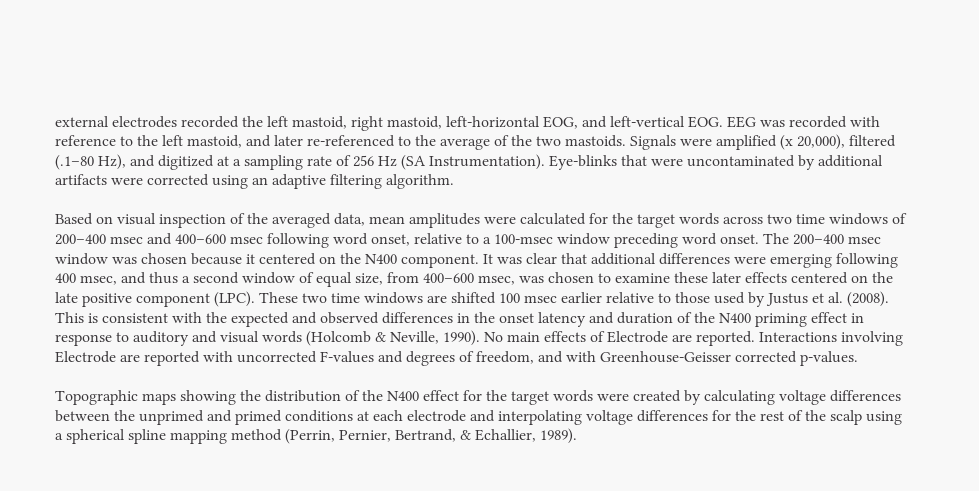external electrodes recorded the left mastoid, right mastoid, left-horizontal EOG, and left-vertical EOG. EEG was recorded with reference to the left mastoid, and later re-referenced to the average of the two mastoids. Signals were amplified (x 20,000), filtered (.1–80 Hz), and digitized at a sampling rate of 256 Hz (SA Instrumentation). Eye-blinks that were uncontaminated by additional artifacts were corrected using an adaptive filtering algorithm.

Based on visual inspection of the averaged data, mean amplitudes were calculated for the target words across two time windows of 200–400 msec and 400–600 msec following word onset, relative to a 100-msec window preceding word onset. The 200–400 msec window was chosen because it centered on the N400 component. It was clear that additional differences were emerging following 400 msec, and thus a second window of equal size, from 400–600 msec, was chosen to examine these later effects centered on the late positive component (LPC). These two time windows are shifted 100 msec earlier relative to those used by Justus et al. (2008). This is consistent with the expected and observed differences in the onset latency and duration of the N400 priming effect in response to auditory and visual words (Holcomb & Neville, 1990). No main effects of Electrode are reported. Interactions involving Electrode are reported with uncorrected F-values and degrees of freedom, and with Greenhouse-Geisser corrected p-values.

Topographic maps showing the distribution of the N400 effect for the target words were created by calculating voltage differences between the unprimed and primed conditions at each electrode and interpolating voltage differences for the rest of the scalp using a spherical spline mapping method (Perrin, Pernier, Bertrand, & Echallier, 1989).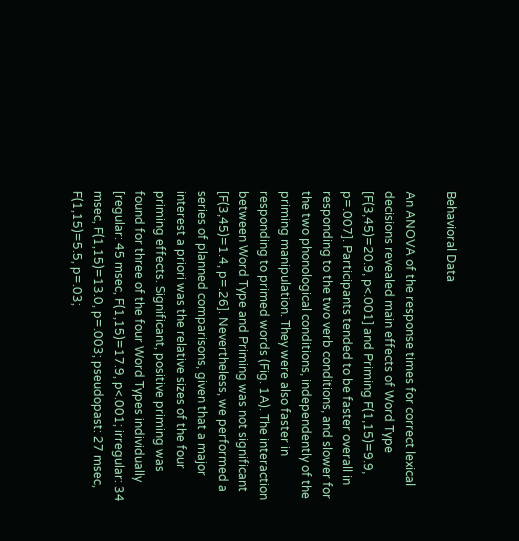Behavioral Data

An ANOVA of the response times for correct lexical decisions revealed main effects of Word Type [F(3,45)=20.9, p<.001] and Priming F(1,15)=9.9, p=.007]. Participants tended to be faster overall in responding to the two verb conditions, and slower for the two phonological conditions, independently of the priming manipulation. They were also faster in responding to primed words (Fig. 1A). The interaction between Word Type and Priming was not significant [F(3,45)=1.4, p=.26]. Nevertheless, we performed a series of planned comparisons, given that a major interest a priori was the relative sizes of the four priming effects. Significant, positive priming was found for three of the four Word Types individually [regular: 45 msec, F(1,15)=17.9, p<.001; irregular: 34 msec, F(1,15)=13.0, p=.003; pseudopast: 27 msec, F(1,15)=5.5, p=.03;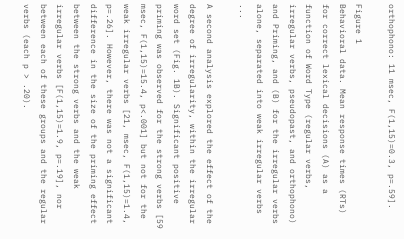orthophono: 11 msec, F(1,15)=0.3, p=.59].

Figure 1
Behavioral data. Mean response times (RTs) for correct lexical decisions (A) as a function of Word Type (regular verbs, irregular verbs, pseudopast, and orthophono) and Priming, and (B) for the irregular verbs alone, separated into weak irregular verbs ...

A second analysis explored the effect of the degree of irregularity, within the irregular word set (Fig. 1B). Significant positive priming was observed for the strong verbs [59 msec, F(1,15)=15.4, p<.001] but not for the weak irregular verbs [21, msec, F(1,15)=1.4, p=.26]. However, there was not a significant difference in the size of the priming effect between the strong verbs and the weak irregular verbs [F(1,15)=1.9, p=.19], nor between each of these groups and the regular verbs (each p > .20).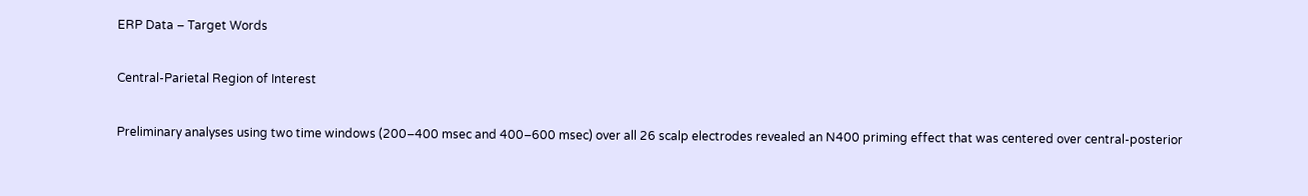ERP Data – Target Words

Central-Parietal Region of Interest

Preliminary analyses using two time windows (200–400 msec and 400–600 msec) over all 26 scalp electrodes revealed an N400 priming effect that was centered over central-posterior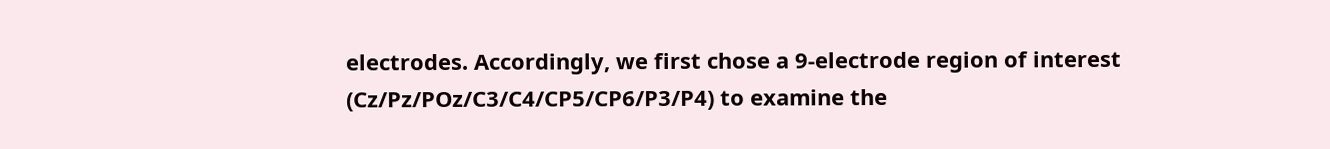electrodes. Accordingly, we first chose a 9-electrode region of interest (Cz/Pz/POz/C3/C4/CP5/CP6/P3/P4) to examine the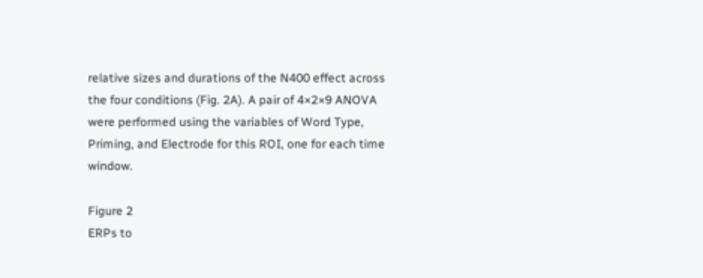relative sizes and durations of the N400 effect across the four conditions (Fig. 2A). A pair of 4×2×9 ANOVA were performed using the variables of Word Type, Priming, and Electrode for this ROI, one for each time window.

Figure 2
ERPs to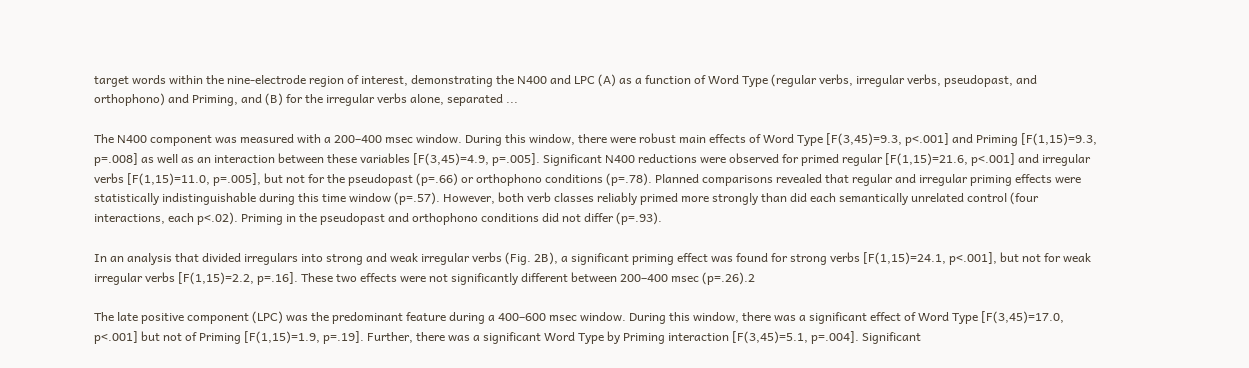target words within the nine-electrode region of interest, demonstrating the N400 and LPC (A) as a function of Word Type (regular verbs, irregular verbs, pseudopast, and orthophono) and Priming, and (B) for the irregular verbs alone, separated ...

The N400 component was measured with a 200–400 msec window. During this window, there were robust main effects of Word Type [F(3,45)=9.3, p<.001] and Priming [F(1,15)=9.3, p=.008] as well as an interaction between these variables [F(3,45)=4.9, p=.005]. Significant N400 reductions were observed for primed regular [F(1,15)=21.6, p<.001] and irregular verbs [F(1,15)=11.0, p=.005], but not for the pseudopast (p=.66) or orthophono conditions (p=.78). Planned comparisons revealed that regular and irregular priming effects were statistically indistinguishable during this time window (p=.57). However, both verb classes reliably primed more strongly than did each semantically unrelated control (four interactions, each p<.02). Priming in the pseudopast and orthophono conditions did not differ (p=.93).

In an analysis that divided irregulars into strong and weak irregular verbs (Fig. 2B), a significant priming effect was found for strong verbs [F(1,15)=24.1, p<.001], but not for weak irregular verbs [F(1,15)=2.2, p=.16]. These two effects were not significantly different between 200–400 msec (p=.26).2

The late positive component (LPC) was the predominant feature during a 400–600 msec window. During this window, there was a significant effect of Word Type [F(3,45)=17.0, p<.001] but not of Priming [F(1,15)=1.9, p=.19]. Further, there was a significant Word Type by Priming interaction [F(3,45)=5.1, p=.004]. Significant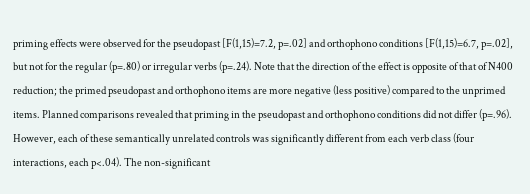priming effects were observed for the pseudopast [F(1,15)=7.2, p=.02] and orthophono conditions [F(1,15)=6.7, p=.02], but not for the regular (p=.80) or irregular verbs (p=.24). Note that the direction of the effect is opposite of that of N400 reduction; the primed pseudopast and orthophono items are more negative (less positive) compared to the unprimed items. Planned comparisons revealed that priming in the pseudopast and orthophono conditions did not differ (p=.96). However, each of these semantically unrelated controls was significantly different from each verb class (four interactions, each p<.04). The non-significant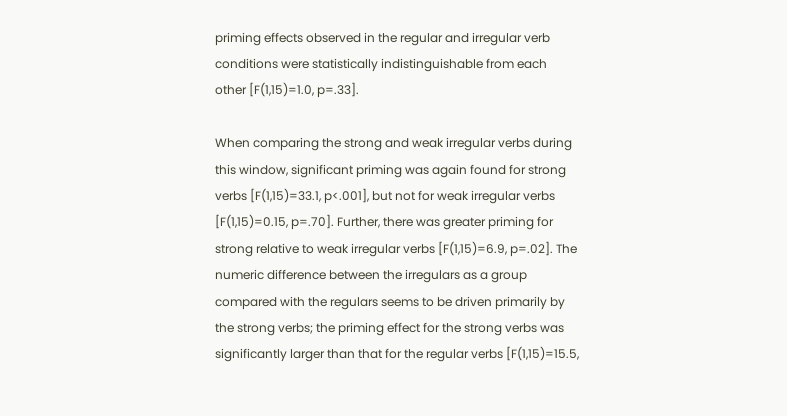priming effects observed in the regular and irregular verb conditions were statistically indistinguishable from each other [F(1,15)=1.0, p=.33].

When comparing the strong and weak irregular verbs during this window, significant priming was again found for strong verbs [F(1,15)=33.1, p<.001], but not for weak irregular verbs [F(1,15)=0.15, p=.70]. Further, there was greater priming for strong relative to weak irregular verbs [F(1,15)=6.9, p=.02]. The numeric difference between the irregulars as a group compared with the regulars seems to be driven primarily by the strong verbs; the priming effect for the strong verbs was significantly larger than that for the regular verbs [F(1,15)=15.5,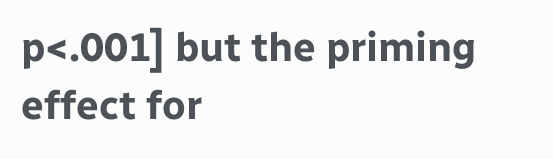p<.001] but the priming effect for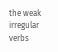the weak irregular verbs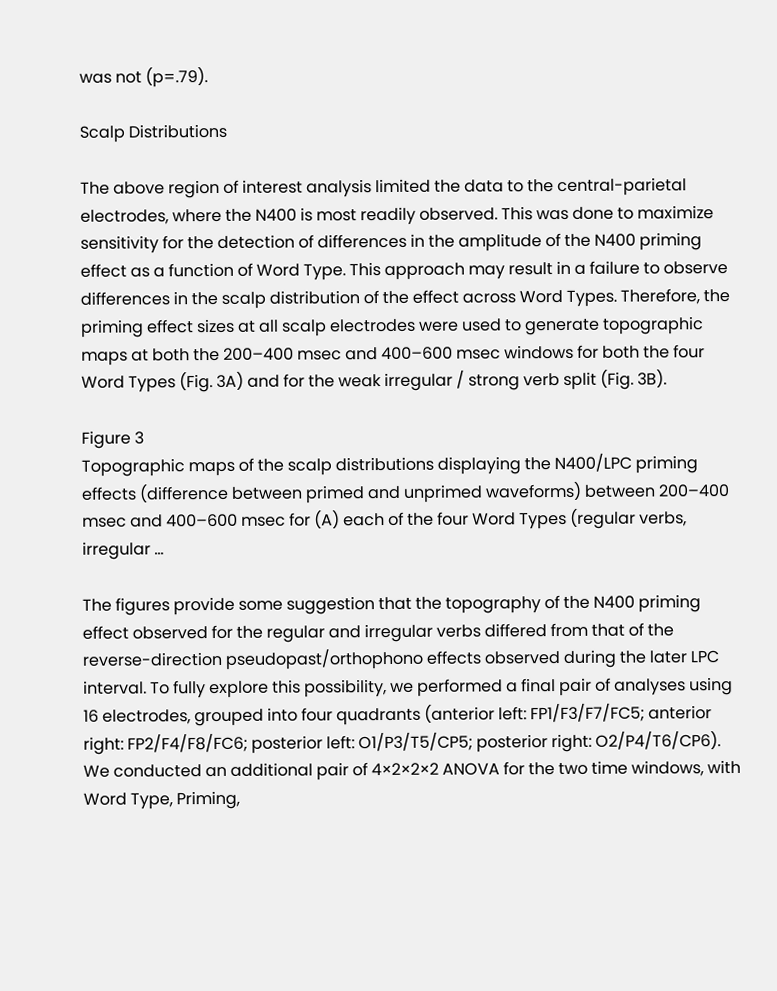was not (p=.79).

Scalp Distributions

The above region of interest analysis limited the data to the central-parietal electrodes, where the N400 is most readily observed. This was done to maximize sensitivity for the detection of differences in the amplitude of the N400 priming effect as a function of Word Type. This approach may result in a failure to observe differences in the scalp distribution of the effect across Word Types. Therefore, the priming effect sizes at all scalp electrodes were used to generate topographic maps at both the 200–400 msec and 400–600 msec windows for both the four Word Types (Fig. 3A) and for the weak irregular / strong verb split (Fig. 3B).

Figure 3
Topographic maps of the scalp distributions displaying the N400/LPC priming effects (difference between primed and unprimed waveforms) between 200–400 msec and 400–600 msec for (A) each of the four Word Types (regular verbs, irregular ...

The figures provide some suggestion that the topography of the N400 priming effect observed for the regular and irregular verbs differed from that of the reverse-direction pseudopast/orthophono effects observed during the later LPC interval. To fully explore this possibility, we performed a final pair of analyses using 16 electrodes, grouped into four quadrants (anterior left: FP1/F3/F7/FC5; anterior right: FP2/F4/F8/FC6; posterior left: O1/P3/T5/CP5; posterior right: O2/P4/T6/CP6). We conducted an additional pair of 4×2×2×2 ANOVA for the two time windows, with Word Type, Priming,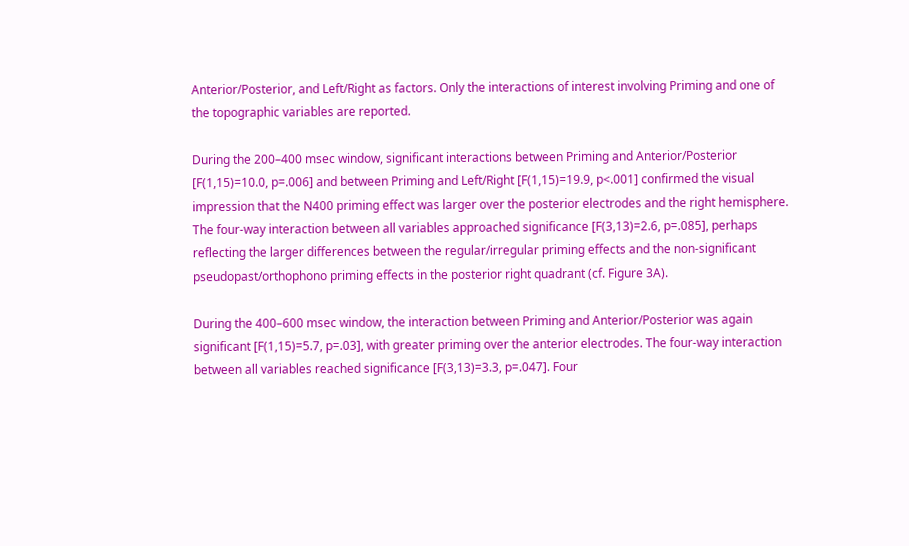Anterior/Posterior, and Left/Right as factors. Only the interactions of interest involving Priming and one of the topographic variables are reported.

During the 200–400 msec window, significant interactions between Priming and Anterior/Posterior [F(1,15)=10.0, p=.006] and between Priming and Left/Right [F(1,15)=19.9, p<.001] confirmed the visual impression that the N400 priming effect was larger over the posterior electrodes and the right hemisphere. The four-way interaction between all variables approached significance [F(3,13)=2.6, p=.085], perhaps reflecting the larger differences between the regular/irregular priming effects and the non-significant pseudopast/orthophono priming effects in the posterior right quadrant (cf. Figure 3A).

During the 400–600 msec window, the interaction between Priming and Anterior/Posterior was again significant [F(1,15)=5.7, p=.03], with greater priming over the anterior electrodes. The four-way interaction between all variables reached significance [F(3,13)=3.3, p=.047]. Four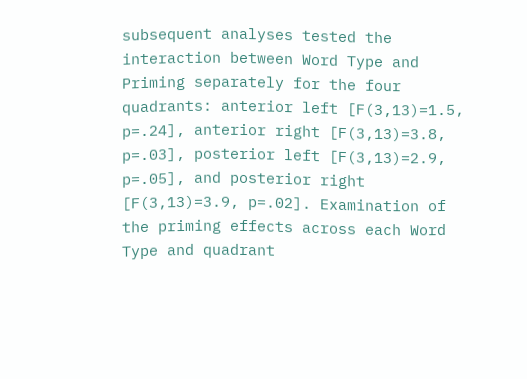subsequent analyses tested the interaction between Word Type and Priming separately for the four quadrants: anterior left [F(3,13)=1.5, p=.24], anterior right [F(3,13)=3.8, p=.03], posterior left [F(3,13)=2.9, p=.05], and posterior right [F(3,13)=3.9, p=.02]. Examination of the priming effects across each Word Type and quadrant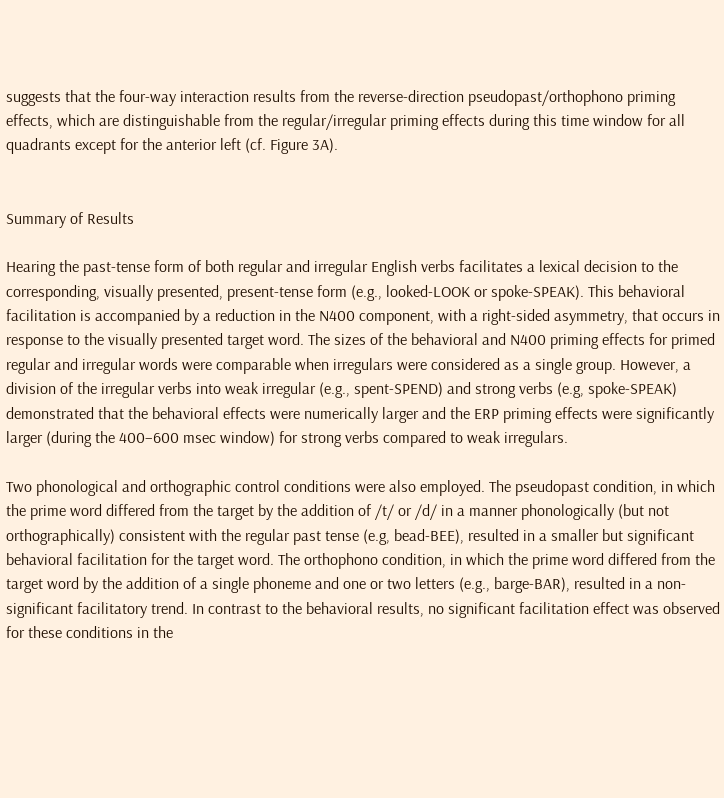suggests that the four-way interaction results from the reverse-direction pseudopast/orthophono priming effects, which are distinguishable from the regular/irregular priming effects during this time window for all quadrants except for the anterior left (cf. Figure 3A).


Summary of Results

Hearing the past-tense form of both regular and irregular English verbs facilitates a lexical decision to the corresponding, visually presented, present-tense form (e.g., looked-LOOK or spoke-SPEAK). This behavioral facilitation is accompanied by a reduction in the N400 component, with a right-sided asymmetry, that occurs in response to the visually presented target word. The sizes of the behavioral and N400 priming effects for primed regular and irregular words were comparable when irregulars were considered as a single group. However, a division of the irregular verbs into weak irregular (e.g., spent-SPEND) and strong verbs (e.g, spoke-SPEAK) demonstrated that the behavioral effects were numerically larger and the ERP priming effects were significantly larger (during the 400–600 msec window) for strong verbs compared to weak irregulars.

Two phonological and orthographic control conditions were also employed. The pseudopast condition, in which the prime word differed from the target by the addition of /t/ or /d/ in a manner phonologically (but not orthographically) consistent with the regular past tense (e.g, bead-BEE), resulted in a smaller but significant behavioral facilitation for the target word. The orthophono condition, in which the prime word differed from the target word by the addition of a single phoneme and one or two letters (e.g., barge-BAR), resulted in a non-significant facilitatory trend. In contrast to the behavioral results, no significant facilitation effect was observed for these conditions in the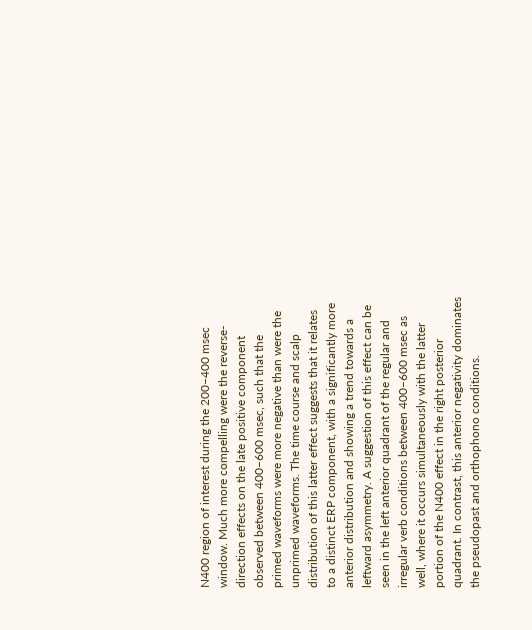N400 region of interest during the 200–400 msec window. Much more compelling were the reverse-direction effects on the late positive component observed between 400–600 msec, such that the primed waveforms were more negative than were the unprimed waveforms. The time course and scalp distribution of this latter effect suggests that it relates to a distinct ERP component, with a significantly more anterior distribution and showing a trend towards a leftward asymmetry. A suggestion of this effect can be seen in the left anterior quadrant of the regular and irregular verb conditions between 400–600 msec as well, where it occurs simultaneously with the latter portion of the N400 effect in the right posterior quadrant. In contrast, this anterior negativity dominates the pseudopast and orthophono conditions.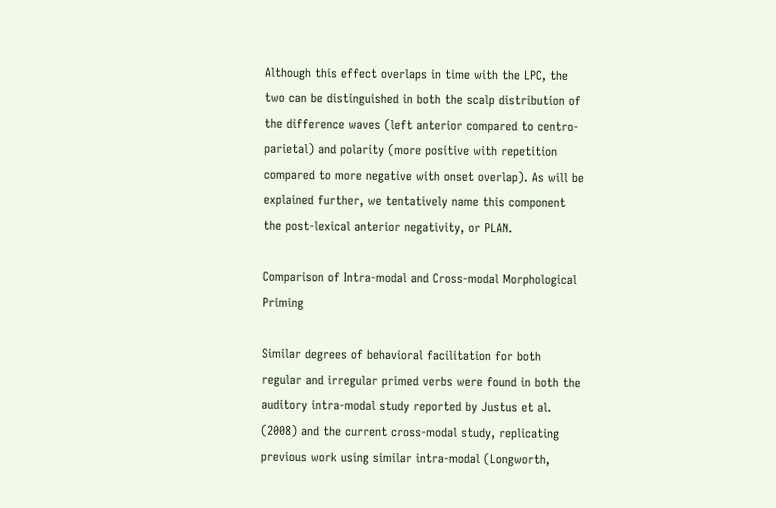Although this effect overlaps in time with the LPC, the two can be distinguished in both the scalp distribution of the difference waves (left anterior compared to centro-parietal) and polarity (more positive with repetition compared to more negative with onset overlap). As will be explained further, we tentatively name this component the post-lexical anterior negativity, or PLAN.

Comparison of Intra-modal and Cross-modal Morphological Priming

Similar degrees of behavioral facilitation for both regular and irregular primed verbs were found in both the auditory intra-modal study reported by Justus et al. (2008) and the current cross-modal study, replicating previous work using similar intra-modal (Longworth,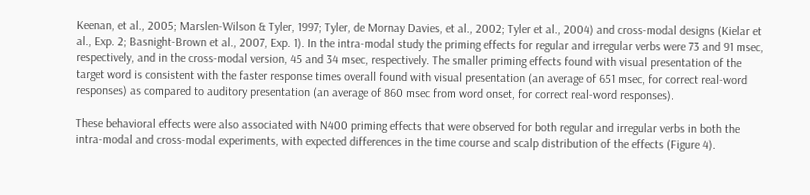Keenan, et al., 2005; Marslen-Wilson & Tyler, 1997; Tyler, de Mornay Davies, et al., 2002; Tyler et al., 2004) and cross-modal designs (Kielar et al., Exp. 2; Basnight-Brown et al., 2007, Exp. 1). In the intra-modal study the priming effects for regular and irregular verbs were 73 and 91 msec, respectively, and in the cross-modal version, 45 and 34 msec, respectively. The smaller priming effects found with visual presentation of the target word is consistent with the faster response times overall found with visual presentation (an average of 651 msec, for correct real-word responses) as compared to auditory presentation (an average of 860 msec from word onset, for correct real-word responses).

These behavioral effects were also associated with N400 priming effects that were observed for both regular and irregular verbs in both the intra-modal and cross-modal experiments, with expected differences in the time course and scalp distribution of the effects (Figure 4).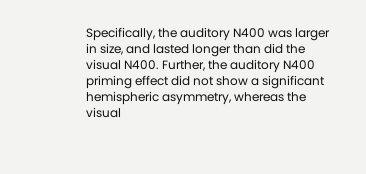Specifically, the auditory N400 was larger in size, and lasted longer than did the visual N400. Further, the auditory N400 priming effect did not show a significant hemispheric asymmetry, whereas the visual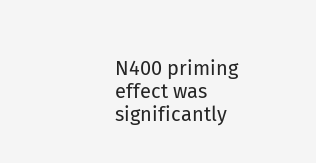N400 priming effect was significantly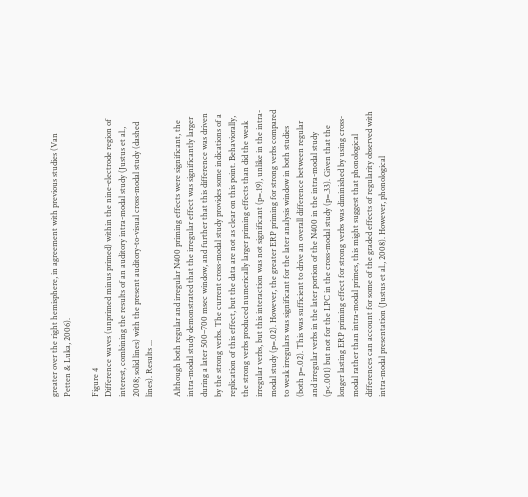greater over the right hemisphere, in agreement with previous studies (Van Petten & Luka, 2006).

Figure 4
Difference waves (unprimed minus primed) within the nine-electrode region of interest, combining the results of an auditory intra-modal study (Justus et al., 2008; solid lines) with the present auditory-to-visual cross-modal study (dashed lines). Results ...

Although both regular and irregular N400 priming effects were significant, the intra-modal study demonstrated that the irregular effect was significantly larger during a later 500–700 msec window, and further that this difference was driven by the strong verbs. The current cross-modal study provides some indications of a replication of this effect, but the data are not as clear on this point. Behaviorally, the strong verbs produced numerically larger priming effects than did the weak irregular verbs, but this interaction was not significant (p=.19), unlike in the intra-modal study (p=.02). However, the greater ERP priming for strong verbs compared to weak irregulars was significant for the later analysis window in both studies (both p=.02). This was sufficient to drive an overall difference between regular and irregular verbs in the later portion of the N400 in the intra-modal study (p<.001) but not for the LPC in the cross-modal study (p=.33). Given that the longer lasting ERP priming effect for strong verbs was diminished by using cross-modal rather than intra-modal primes, this might suggest that phonological differences can account for some of the graded effects of regularity observed with intra-modal presentation (Justus et al., 2008). However, phonological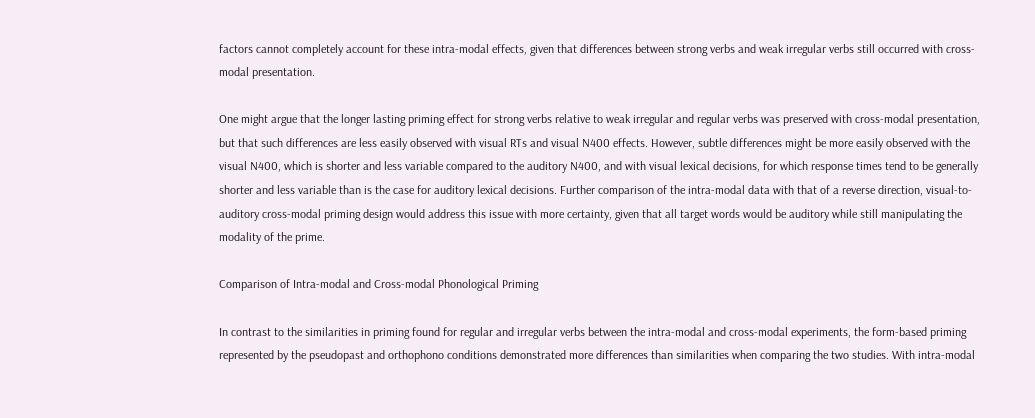factors cannot completely account for these intra-modal effects, given that differences between strong verbs and weak irregular verbs still occurred with cross-modal presentation.

One might argue that the longer lasting priming effect for strong verbs relative to weak irregular and regular verbs was preserved with cross-modal presentation, but that such differences are less easily observed with visual RTs and visual N400 effects. However, subtle differences might be more easily observed with the visual N400, which is shorter and less variable compared to the auditory N400, and with visual lexical decisions, for which response times tend to be generally shorter and less variable than is the case for auditory lexical decisions. Further comparison of the intra-modal data with that of a reverse direction, visual-to-auditory cross-modal priming design would address this issue with more certainty, given that all target words would be auditory while still manipulating the modality of the prime.

Comparison of Intra-modal and Cross-modal Phonological Priming

In contrast to the similarities in priming found for regular and irregular verbs between the intra-modal and cross-modal experiments, the form-based priming represented by the pseudopast and orthophono conditions demonstrated more differences than similarities when comparing the two studies. With intra-modal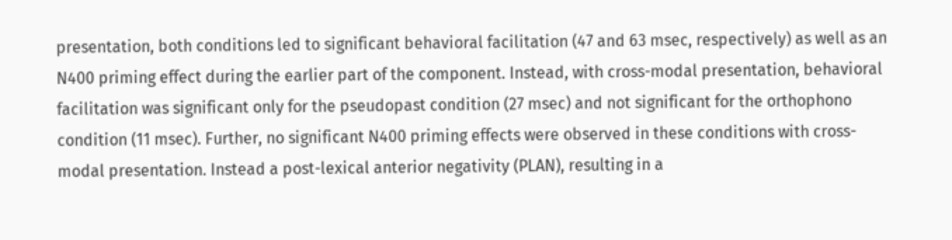presentation, both conditions led to significant behavioral facilitation (47 and 63 msec, respectively) as well as an N400 priming effect during the earlier part of the component. Instead, with cross-modal presentation, behavioral facilitation was significant only for the pseudopast condition (27 msec) and not significant for the orthophono condition (11 msec). Further, no significant N400 priming effects were observed in these conditions with cross-modal presentation. Instead a post-lexical anterior negativity (PLAN), resulting in a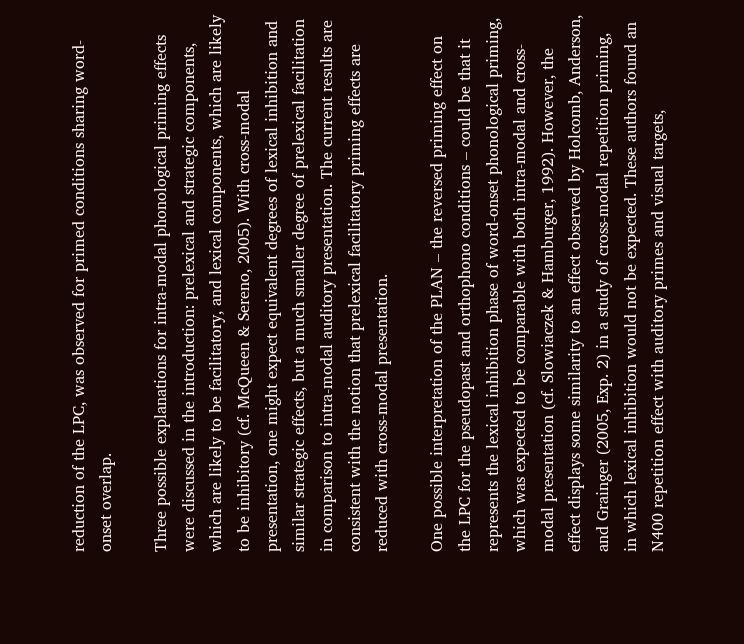reduction of the LPC, was observed for primed conditions sharing word-onset overlap.

Three possible explanations for intra-modal phonological priming effects were discussed in the introduction: prelexical and strategic components, which are likely to be facilitatory, and lexical components, which are likely to be inhibitory (cf. McQueen & Sereno, 2005). With cross-modal presentation, one might expect equivalent degrees of lexical inhibition and similar strategic effects, but a much smaller degree of prelexical facilitation in comparison to intra-modal auditory presentation. The current results are consistent with the notion that prelexical facilitatory priming effects are reduced with cross-modal presentation.

One possible interpretation of the PLAN – the reversed priming effect on the LPC for the pseudopast and orthophono conditions – could be that it represents the lexical inhibition phase of word-onset phonological priming, which was expected to be comparable with both intra-modal and cross-modal presentation (cf. Slowiaczek & Hamburger, 1992). However, the effect displays some similarity to an effect observed by Holcomb, Anderson, and Grainger (2005, Exp. 2) in a study of cross-modal repetition priming, in which lexical inhibition would not be expected. These authors found an N400 repetition effect with auditory primes and visual targets,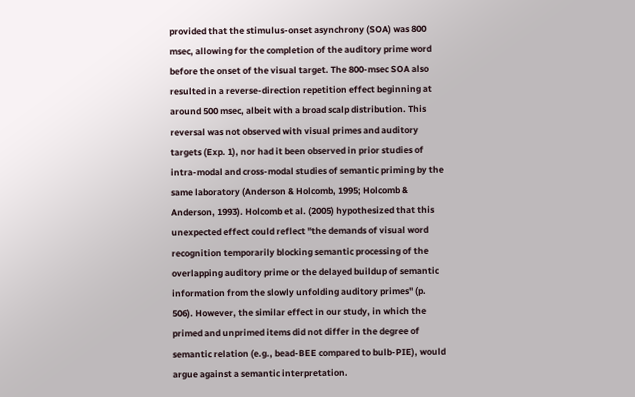provided that the stimulus-onset asynchrony (SOA) was 800 msec, allowing for the completion of the auditory prime word before the onset of the visual target. The 800-msec SOA also resulted in a reverse-direction repetition effect beginning at around 500 msec, albeit with a broad scalp distribution. This reversal was not observed with visual primes and auditory targets (Exp. 1), nor had it been observed in prior studies of intra-modal and cross-modal studies of semantic priming by the same laboratory (Anderson & Holcomb, 1995; Holcomb & Anderson, 1993). Holcomb et al. (2005) hypothesized that this unexpected effect could reflect "the demands of visual word recognition temporarily blocking semantic processing of the overlapping auditory prime or the delayed buildup of semantic information from the slowly unfolding auditory primes" (p. 506). However, the similar effect in our study, in which the primed and unprimed items did not differ in the degree of semantic relation (e.g., bead-BEE compared to bulb-PIE), would argue against a semantic interpretation.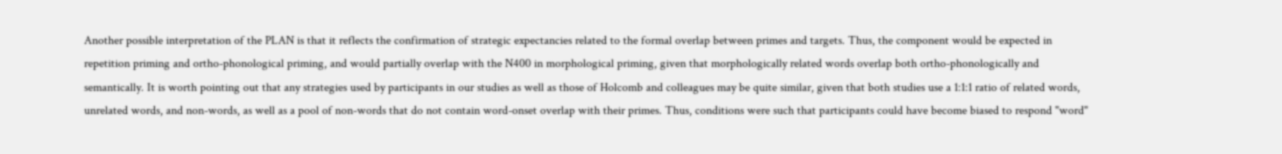Another possible interpretation of the PLAN is that it reflects the confirmation of strategic expectancies related to the formal overlap between primes and targets. Thus, the component would be expected in repetition priming and ortho-phonological priming, and would partially overlap with the N400 in morphological priming, given that morphologically related words overlap both ortho-phonologically and semantically. It is worth pointing out that any strategies used by participants in our studies as well as those of Holcomb and colleagues may be quite similar, given that both studies use a 1:1:1 ratio of related words, unrelated words, and non-words, as well as a pool of non-words that do not contain word-onset overlap with their primes. Thus, conditions were such that participants could have become biased to respond "word"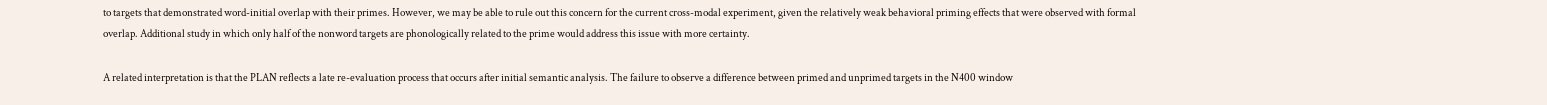to targets that demonstrated word-initial overlap with their primes. However, we may be able to rule out this concern for the current cross-modal experiment, given the relatively weak behavioral priming effects that were observed with formal overlap. Additional study in which only half of the nonword targets are phonologically related to the prime would address this issue with more certainty.

A related interpretation is that the PLAN reflects a late re-evaluation process that occurs after initial semantic analysis. The failure to observe a difference between primed and unprimed targets in the N400 window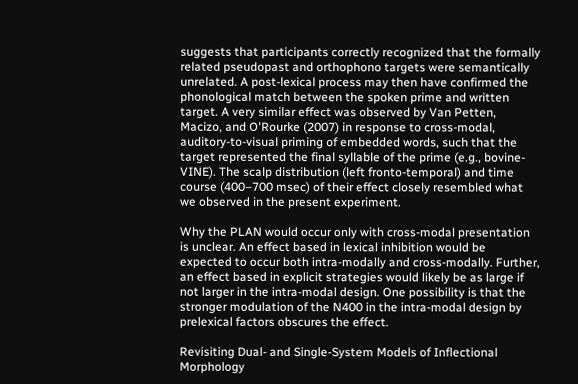suggests that participants correctly recognized that the formally related pseudopast and orthophono targets were semantically unrelated. A post-lexical process may then have confirmed the phonological match between the spoken prime and written target. A very similar effect was observed by Van Petten, Macizo, and O'Rourke (2007) in response to cross-modal, auditory-to-visual priming of embedded words, such that the target represented the final syllable of the prime (e.g., bovine-VINE). The scalp distribution (left fronto-temporal) and time course (400–700 msec) of their effect closely resembled what we observed in the present experiment.

Why the PLAN would occur only with cross-modal presentation is unclear. An effect based in lexical inhibition would be expected to occur both intra-modally and cross-modally. Further, an effect based in explicit strategies would likely be as large if not larger in the intra-modal design. One possibility is that the stronger modulation of the N400 in the intra-modal design by prelexical factors obscures the effect.

Revisiting Dual- and Single-System Models of Inflectional Morphology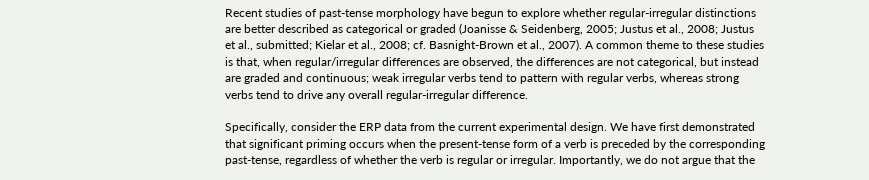Recent studies of past-tense morphology have begun to explore whether regular-irregular distinctions are better described as categorical or graded (Joanisse & Seidenberg, 2005; Justus et al., 2008; Justus et al., submitted; Kielar et al., 2008; cf. Basnight-Brown et al., 2007). A common theme to these studies is that, when regular/irregular differences are observed, the differences are not categorical, but instead are graded and continuous; weak irregular verbs tend to pattern with regular verbs, whereas strong verbs tend to drive any overall regular-irregular difference.

Specifically, consider the ERP data from the current experimental design. We have first demonstrated that significant priming occurs when the present-tense form of a verb is preceded by the corresponding past-tense, regardless of whether the verb is regular or irregular. Importantly, we do not argue that the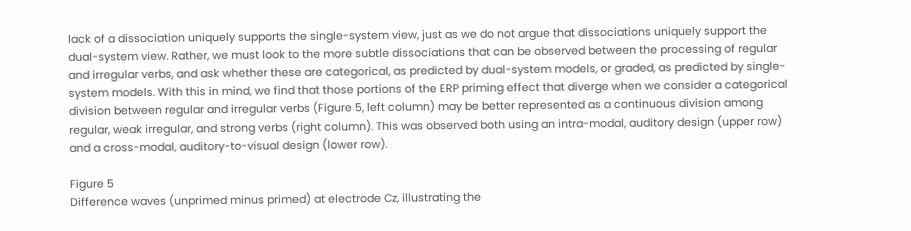lack of a dissociation uniquely supports the single-system view, just as we do not argue that dissociations uniquely support the dual-system view. Rather, we must look to the more subtle dissociations that can be observed between the processing of regular and irregular verbs, and ask whether these are categorical, as predicted by dual-system models, or graded, as predicted by single-system models. With this in mind, we find that those portions of the ERP priming effect that diverge when we consider a categorical division between regular and irregular verbs (Figure 5, left column) may be better represented as a continuous division among regular, weak irregular, and strong verbs (right column). This was observed both using an intra-modal, auditory design (upper row) and a cross-modal, auditory-to-visual design (lower row).

Figure 5
Difference waves (unprimed minus primed) at electrode Cz, illustrating the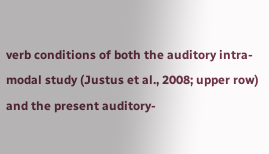verb conditions of both the auditory intra-modal study (Justus et al., 2008; upper row) and the present auditory-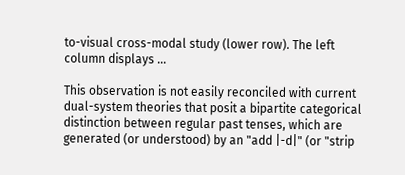to-visual cross-modal study (lower row). The left column displays ...

This observation is not easily reconciled with current dual-system theories that posit a bipartite categorical distinction between regular past tenses, which are generated (or understood) by an "add |-d|" (or "strip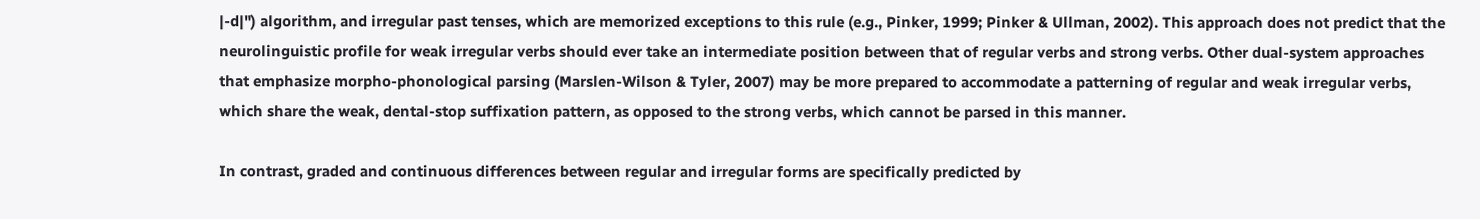|-d|") algorithm, and irregular past tenses, which are memorized exceptions to this rule (e.g., Pinker, 1999; Pinker & Ullman, 2002). This approach does not predict that the neurolinguistic profile for weak irregular verbs should ever take an intermediate position between that of regular verbs and strong verbs. Other dual-system approaches that emphasize morpho-phonological parsing (Marslen-Wilson & Tyler, 2007) may be more prepared to accommodate a patterning of regular and weak irregular verbs, which share the weak, dental-stop suffixation pattern, as opposed to the strong verbs, which cannot be parsed in this manner.

In contrast, graded and continuous differences between regular and irregular forms are specifically predicted by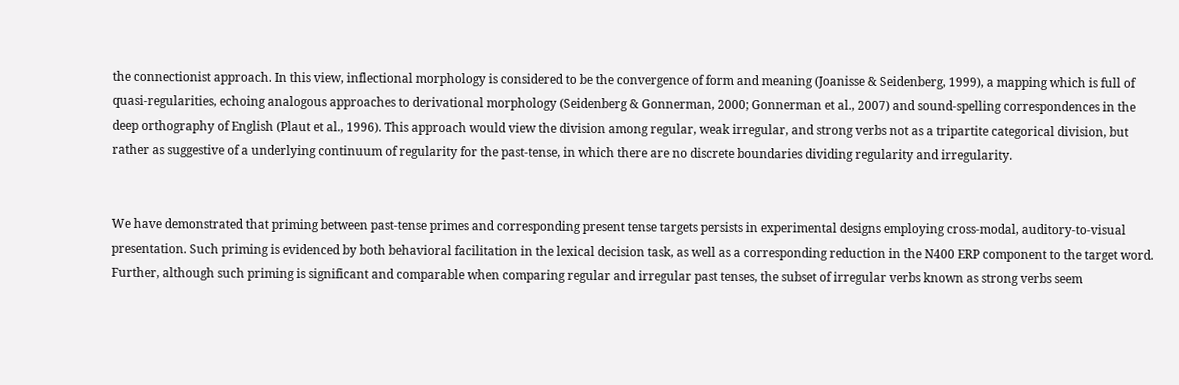the connectionist approach. In this view, inflectional morphology is considered to be the convergence of form and meaning (Joanisse & Seidenberg, 1999), a mapping which is full of quasi-regularities, echoing analogous approaches to derivational morphology (Seidenberg & Gonnerman, 2000; Gonnerman et al., 2007) and sound-spelling correspondences in the deep orthography of English (Plaut et al., 1996). This approach would view the division among regular, weak irregular, and strong verbs not as a tripartite categorical division, but rather as suggestive of a underlying continuum of regularity for the past-tense, in which there are no discrete boundaries dividing regularity and irregularity.


We have demonstrated that priming between past-tense primes and corresponding present tense targets persists in experimental designs employing cross-modal, auditory-to-visual presentation. Such priming is evidenced by both behavioral facilitation in the lexical decision task, as well as a corresponding reduction in the N400 ERP component to the target word. Further, although such priming is significant and comparable when comparing regular and irregular past tenses, the subset of irregular verbs known as strong verbs seem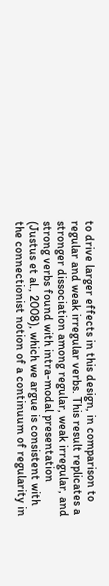to drive larger effects in this design, in comparison to regular and weak irregular verbs. This result replicates a stronger dissociation among regular, weak irregular, and strong verbs found with intra-modal presentation (Justus et al., 2008), which we argue is consistent with the connectionist notion of a continuum of regularity in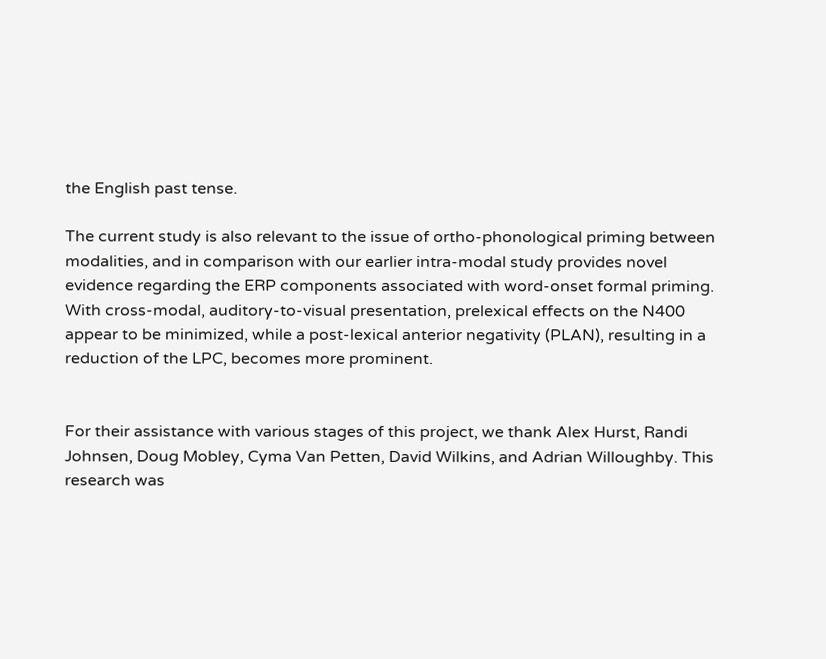the English past tense.

The current study is also relevant to the issue of ortho-phonological priming between modalities, and in comparison with our earlier intra-modal study provides novel evidence regarding the ERP components associated with word-onset formal priming. With cross-modal, auditory-to-visual presentation, prelexical effects on the N400 appear to be minimized, while a post-lexical anterior negativity (PLAN), resulting in a reduction of the LPC, becomes more prominent.


For their assistance with various stages of this project, we thank Alex Hurst, Randi Johnsen, Doug Mobley, Cyma Van Petten, David Wilkins, and Adrian Willoughby. This research was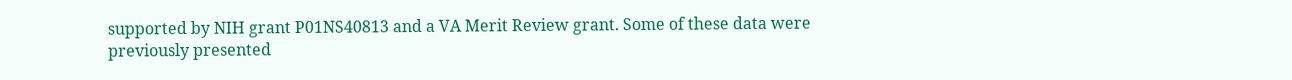supported by NIH grant P01NS40813 and a VA Merit Review grant. Some of these data were previously presented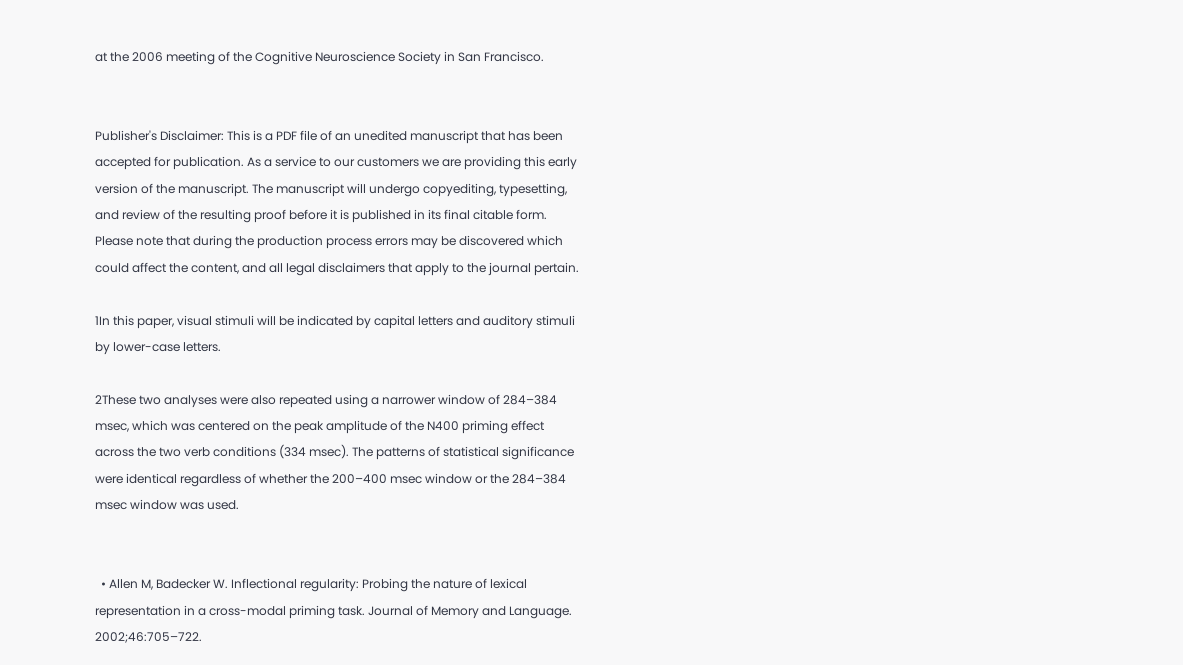at the 2006 meeting of the Cognitive Neuroscience Society in San Francisco.


Publisher's Disclaimer: This is a PDF file of an unedited manuscript that has been accepted for publication. As a service to our customers we are providing this early version of the manuscript. The manuscript will undergo copyediting, typesetting, and review of the resulting proof before it is published in its final citable form. Please note that during the production process errors may be discovered which could affect the content, and all legal disclaimers that apply to the journal pertain.

1In this paper, visual stimuli will be indicated by capital letters and auditory stimuli by lower-case letters.

2These two analyses were also repeated using a narrower window of 284–384 msec, which was centered on the peak amplitude of the N400 priming effect across the two verb conditions (334 msec). The patterns of statistical significance were identical regardless of whether the 200–400 msec window or the 284–384 msec window was used.


  • Allen M, Badecker W. Inflectional regularity: Probing the nature of lexical representation in a cross-modal priming task. Journal of Memory and Language. 2002;46:705–722.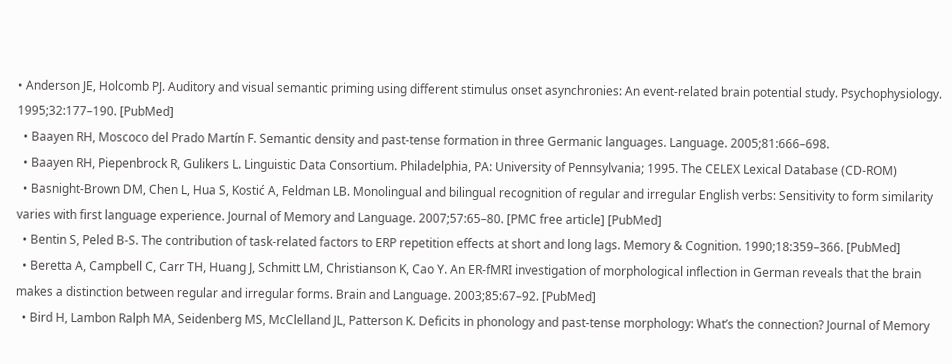• Anderson JE, Holcomb PJ. Auditory and visual semantic priming using different stimulus onset asynchronies: An event-related brain potential study. Psychophysiology. 1995;32:177–190. [PubMed]
  • Baayen RH, Moscoco del Prado Martín F. Semantic density and past-tense formation in three Germanic languages. Language. 2005;81:666–698.
  • Baayen RH, Piepenbrock R, Gulikers L. Linguistic Data Consortium. Philadelphia, PA: University of Pennsylvania; 1995. The CELEX Lexical Database (CD-ROM)
  • Basnight-Brown DM, Chen L, Hua S, Kostić A, Feldman LB. Monolingual and bilingual recognition of regular and irregular English verbs: Sensitivity to form similarity varies with first language experience. Journal of Memory and Language. 2007;57:65–80. [PMC free article] [PubMed]
  • Bentin S, Peled B-S. The contribution of task-related factors to ERP repetition effects at short and long lags. Memory & Cognition. 1990;18:359–366. [PubMed]
  • Beretta A, Campbell C, Carr TH, Huang J, Schmitt LM, Christianson K, Cao Y. An ER-fMRI investigation of morphological inflection in German reveals that the brain makes a distinction between regular and irregular forms. Brain and Language. 2003;85:67–92. [PubMed]
  • Bird H, Lambon Ralph MA, Seidenberg MS, McClelland JL, Patterson K. Deficits in phonology and past-tense morphology: What’s the connection? Journal of Memory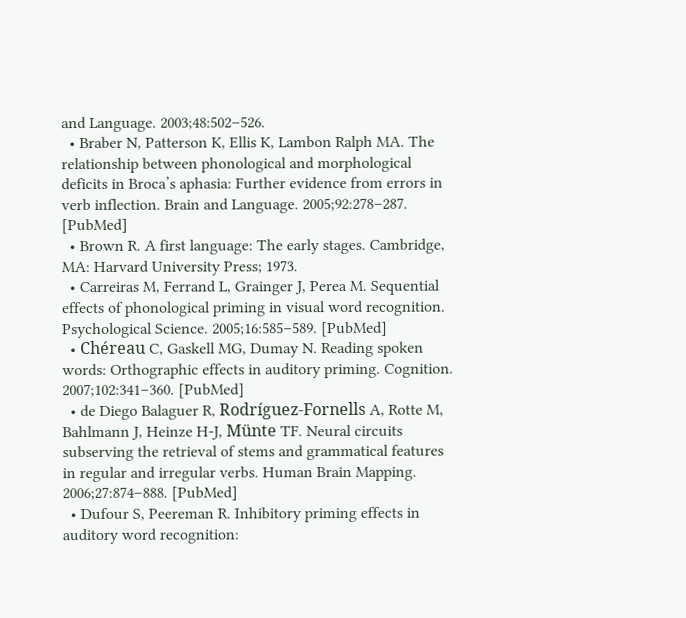and Language. 2003;48:502–526.
  • Braber N, Patterson K, Ellis K, Lambon Ralph MA. The relationship between phonological and morphological deficits in Broca’s aphasia: Further evidence from errors in verb inflection. Brain and Language. 2005;92:278–287. [PubMed]
  • Brown R. A first language: The early stages. Cambridge, MA: Harvard University Press; 1973.
  • Carreiras M, Ferrand L, Grainger J, Perea M. Sequential effects of phonological priming in visual word recognition. Psychological Science. 2005;16:585–589. [PubMed]
  • Chéreau C, Gaskell MG, Dumay N. Reading spoken words: Orthographic effects in auditory priming. Cognition. 2007;102:341–360. [PubMed]
  • de Diego Balaguer R, Rodríguez-Fornells A, Rotte M, Bahlmann J, Heinze H-J, Münte TF. Neural circuits subserving the retrieval of stems and grammatical features in regular and irregular verbs. Human Brain Mapping. 2006;27:874–888. [PubMed]
  • Dufour S, Peereman R. Inhibitory priming effects in auditory word recognition: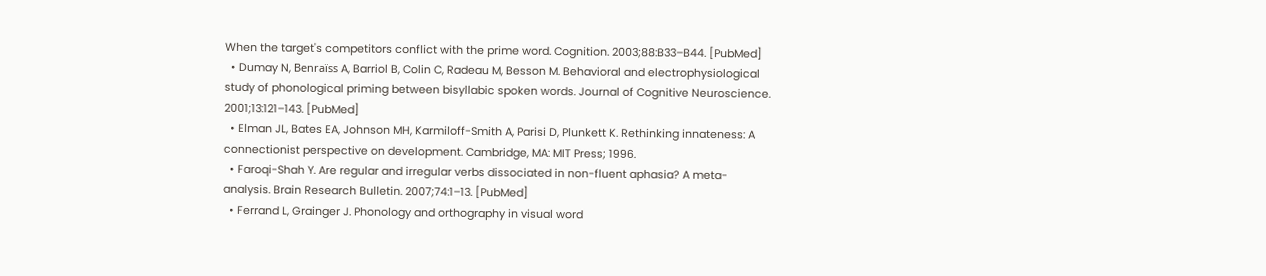When the target's competitors conflict with the prime word. Cognition. 2003;88:B33–B44. [PubMed]
  • Dumay N, Benraïss A, Barriol B, Colin C, Radeau M, Besson M. Behavioral and electrophysiological study of phonological priming between bisyllabic spoken words. Journal of Cognitive Neuroscience. 2001;13:121–143. [PubMed]
  • Elman JL, Bates EA, Johnson MH, Karmiloff-Smith A, Parisi D, Plunkett K. Rethinking innateness: A connectionist perspective on development. Cambridge, MA: MIT Press; 1996.
  • Faroqi-Shah Y. Are regular and irregular verbs dissociated in non-fluent aphasia? A meta-analysis. Brain Research Bulletin. 2007;74:1–13. [PubMed]
  • Ferrand L, Grainger J. Phonology and orthography in visual word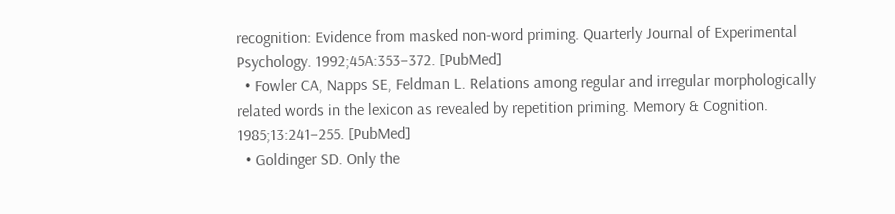recognition: Evidence from masked non-word priming. Quarterly Journal of Experimental Psychology. 1992;45A:353–372. [PubMed]
  • Fowler CA, Napps SE, Feldman L. Relations among regular and irregular morphologically related words in the lexicon as revealed by repetition priming. Memory & Cognition. 1985;13:241–255. [PubMed]
  • Goldinger SD. Only the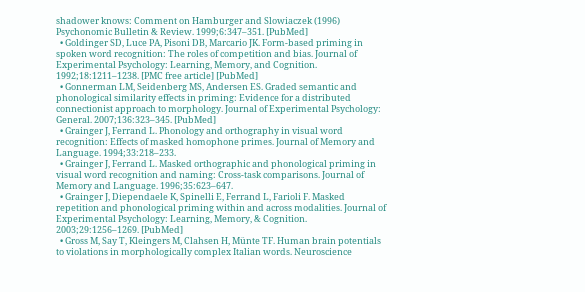shadower knows: Comment on Hamburger and Slowiaczek (1996) Psychonomic Bulletin & Review. 1999;6:347–351. [PubMed]
  • Goldinger SD, Luce PA, Pisoni DB, Marcario JK. Form-based priming in spoken word recognition: The roles of competition and bias. Journal of Experimental Psychology: Learning, Memory, and Cognition. 1992;18:1211–1238. [PMC free article] [PubMed]
  • Gonnerman LM, Seidenberg MS, Andersen ES. Graded semantic and phonological similarity effects in priming: Evidence for a distributed connectionist approach to morphology. Journal of Experimental Psychology: General. 2007;136:323–345. [PubMed]
  • Grainger J, Ferrand L. Phonology and orthography in visual word recognition: Effects of masked homophone primes. Journal of Memory and Language. 1994;33:218–233.
  • Grainger J, Ferrand L. Masked orthographic and phonological priming in visual word recognition and naming: Cross-task comparisons. Journal of Memory and Language. 1996;35:623–647.
  • Grainger J, Diependaele K, Spinelli E, Ferrand L, Farioli F. Masked repetition and phonological priming within and across modalities. Journal of Experimental Psychology: Learning, Memory, & Cognition. 2003;29:1256–1269. [PubMed]
  • Gross M, Say T, Kleingers M, Clahsen H, Münte TF. Human brain potentials to violations in morphologically complex Italian words. Neuroscience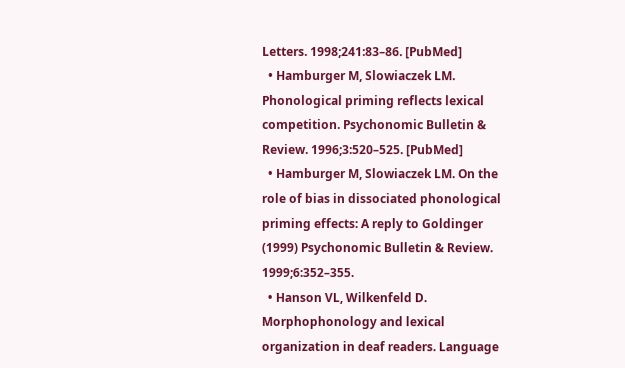Letters. 1998;241:83–86. [PubMed]
  • Hamburger M, Slowiaczek LM. Phonological priming reflects lexical competition. Psychonomic Bulletin & Review. 1996;3:520–525. [PubMed]
  • Hamburger M, Slowiaczek LM. On the role of bias in dissociated phonological priming effects: A reply to Goldinger (1999) Psychonomic Bulletin & Review. 1999;6:352–355.
  • Hanson VL, Wilkenfeld D. Morphophonology and lexical organization in deaf readers. Language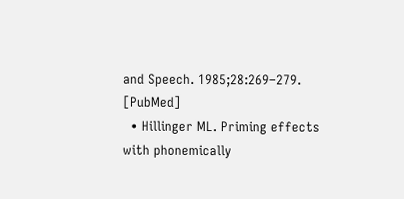and Speech. 1985;28:269–279. [PubMed]
  • Hillinger ML. Priming effects with phonemically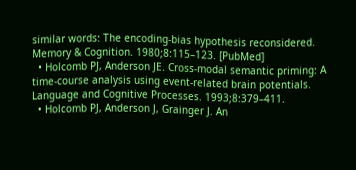similar words: The encoding-bias hypothesis reconsidered. Memory & Cognition. 1980;8:115–123. [PubMed]
  • Holcomb PJ, Anderson JE. Cross-modal semantic priming: A time-course analysis using event-related brain potentials. Language and Cognitive Processes. 1993;8:379–411.
  • Holcomb PJ, Anderson J, Grainger J. An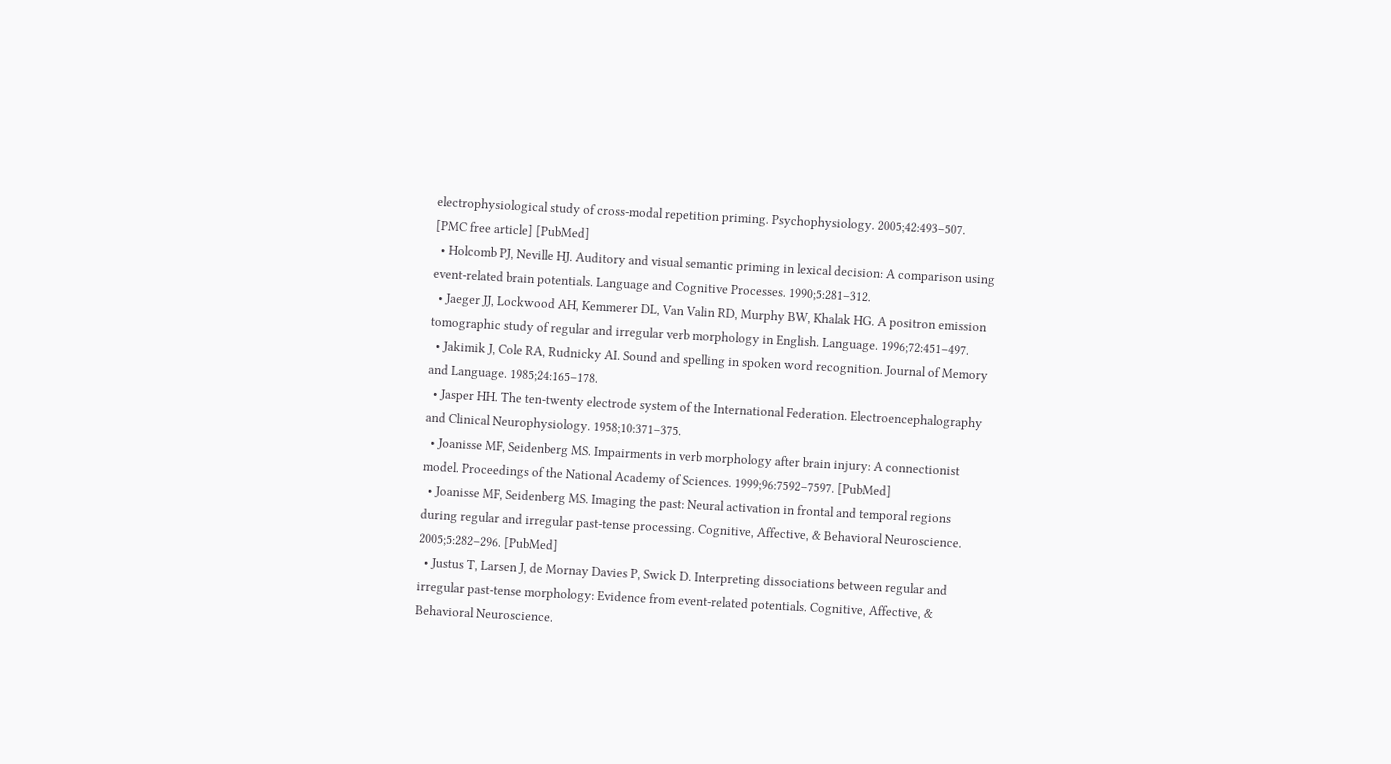electrophysiological study of cross-modal repetition priming. Psychophysiology. 2005;42:493–507. [PMC free article] [PubMed]
  • Holcomb PJ, Neville HJ. Auditory and visual semantic priming in lexical decision: A comparison using event-related brain potentials. Language and Cognitive Processes. 1990;5:281–312.
  • Jaeger JJ, Lockwood AH, Kemmerer DL, Van Valin RD, Murphy BW, Khalak HG. A positron emission tomographic study of regular and irregular verb morphology in English. Language. 1996;72:451–497.
  • Jakimik J, Cole RA, Rudnicky AI. Sound and spelling in spoken word recognition. Journal of Memory and Language. 1985;24:165–178.
  • Jasper HH. The ten-twenty electrode system of the International Federation. Electroencephalography and Clinical Neurophysiology. 1958;10:371–375.
  • Joanisse MF, Seidenberg MS. Impairments in verb morphology after brain injury: A connectionist model. Proceedings of the National Academy of Sciences. 1999;96:7592–7597. [PubMed]
  • Joanisse MF, Seidenberg MS. Imaging the past: Neural activation in frontal and temporal regions during regular and irregular past-tense processing. Cognitive, Affective, & Behavioral Neuroscience. 2005;5:282–296. [PubMed]
  • Justus T, Larsen J, de Mornay Davies P, Swick D. Interpreting dissociations between regular and irregular past-tense morphology: Evidence from event-related potentials. Cognitive, Affective, & Behavioral Neuroscience.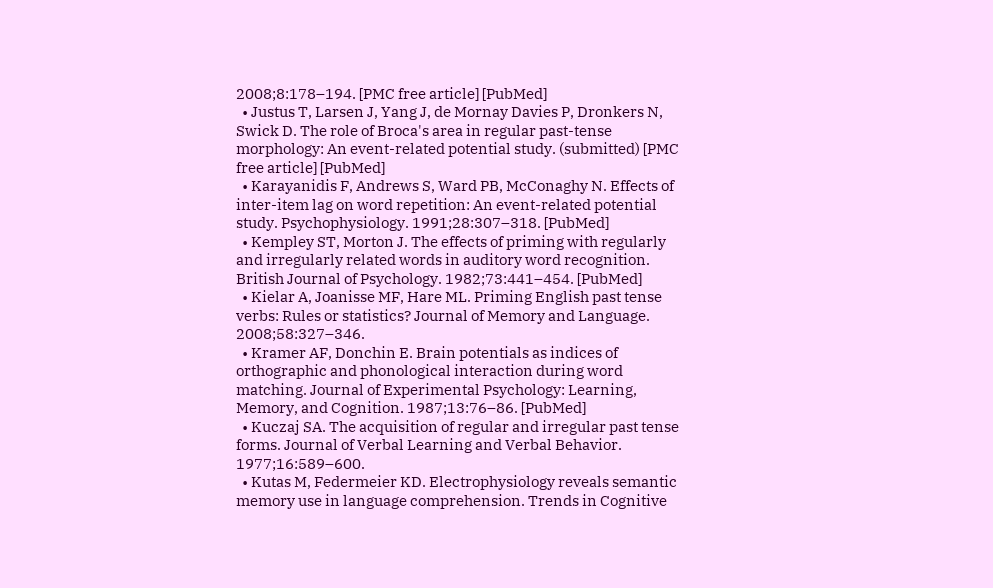2008;8:178–194. [PMC free article] [PubMed]
  • Justus T, Larsen J, Yang J, de Mornay Davies P, Dronkers N, Swick D. The role of Broca's area in regular past-tense morphology: An event-related potential study. (submitted) [PMC free article] [PubMed]
  • Karayanidis F, Andrews S, Ward PB, McConaghy N. Effects of inter-item lag on word repetition: An event-related potential study. Psychophysiology. 1991;28:307–318. [PubMed]
  • Kempley ST, Morton J. The effects of priming with regularly and irregularly related words in auditory word recognition. British Journal of Psychology. 1982;73:441–454. [PubMed]
  • Kielar A, Joanisse MF, Hare ML. Priming English past tense verbs: Rules or statistics? Journal of Memory and Language. 2008;58:327–346.
  • Kramer AF, Donchin E. Brain potentials as indices of orthographic and phonological interaction during word matching. Journal of Experimental Psychology: Learning, Memory, and Cognition. 1987;13:76–86. [PubMed]
  • Kuczaj SA. The acquisition of regular and irregular past tense forms. Journal of Verbal Learning and Verbal Behavior. 1977;16:589–600.
  • Kutas M, Federmeier KD. Electrophysiology reveals semantic memory use in language comprehension. Trends in Cognitive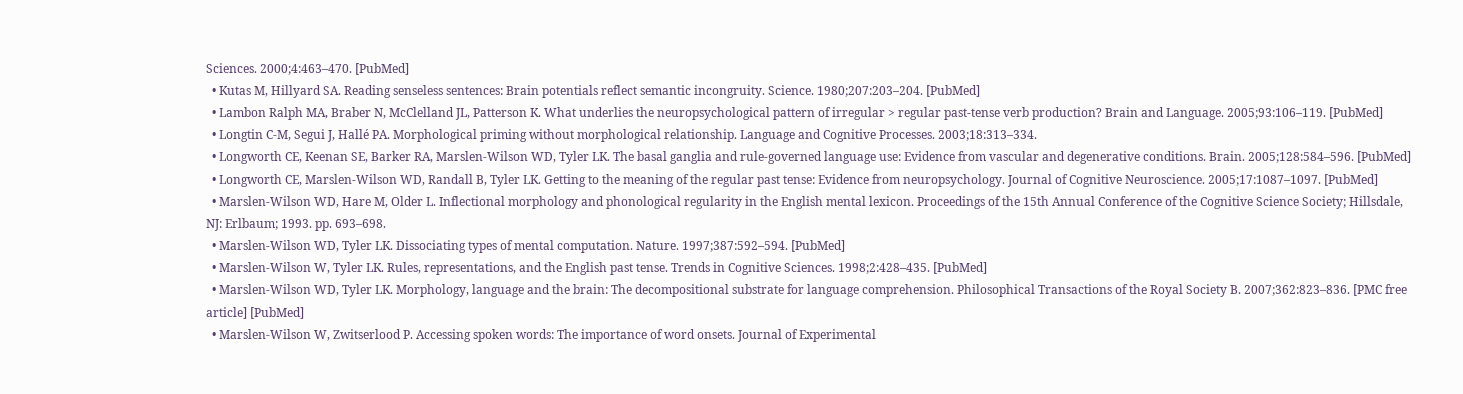Sciences. 2000;4:463–470. [PubMed]
  • Kutas M, Hillyard SA. Reading senseless sentences: Brain potentials reflect semantic incongruity. Science. 1980;207:203–204. [PubMed]
  • Lambon Ralph MA, Braber N, McClelland JL, Patterson K. What underlies the neuropsychological pattern of irregular > regular past-tense verb production? Brain and Language. 2005;93:106–119. [PubMed]
  • Longtin C-M, Segui J, Hallé PA. Morphological priming without morphological relationship. Language and Cognitive Processes. 2003;18:313–334.
  • Longworth CE, Keenan SE, Barker RA, Marslen-Wilson WD, Tyler LK. The basal ganglia and rule-governed language use: Evidence from vascular and degenerative conditions. Brain. 2005;128:584–596. [PubMed]
  • Longworth CE, Marslen-Wilson WD, Randall B, Tyler LK. Getting to the meaning of the regular past tense: Evidence from neuropsychology. Journal of Cognitive Neuroscience. 2005;17:1087–1097. [PubMed]
  • Marslen-Wilson WD, Hare M, Older L. Inflectional morphology and phonological regularity in the English mental lexicon. Proceedings of the 15th Annual Conference of the Cognitive Science Society; Hillsdale, NJ: Erlbaum; 1993. pp. 693–698.
  • Marslen-Wilson WD, Tyler LK. Dissociating types of mental computation. Nature. 1997;387:592–594. [PubMed]
  • Marslen-Wilson W, Tyler LK. Rules, representations, and the English past tense. Trends in Cognitive Sciences. 1998;2:428–435. [PubMed]
  • Marslen-Wilson WD, Tyler LK. Morphology, language and the brain: The decompositional substrate for language comprehension. Philosophical Transactions of the Royal Society B. 2007;362:823–836. [PMC free article] [PubMed]
  • Marslen-Wilson W, Zwitserlood P. Accessing spoken words: The importance of word onsets. Journal of Experimental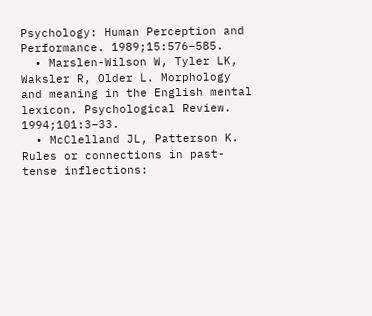Psychology: Human Perception and Performance. 1989;15:576–585.
  • Marslen-Wilson W, Tyler LK, Waksler R, Older L. Morphology and meaning in the English mental lexicon. Psychological Review. 1994;101:3–33.
  • McClelland JL, Patterson K. Rules or connections in past-tense inflections: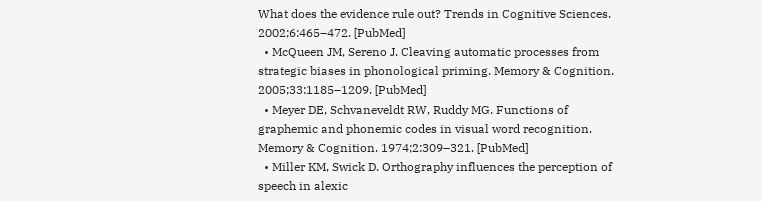What does the evidence rule out? Trends in Cognitive Sciences. 2002;6:465–472. [PubMed]
  • McQueen JM, Sereno J. Cleaving automatic processes from strategic biases in phonological priming. Memory & Cognition. 2005;33:1185–1209. [PubMed]
  • Meyer DE, Schvaneveldt RW, Ruddy MG. Functions of graphemic and phonemic codes in visual word recognition. Memory & Cognition. 1974;2:309–321. [PubMed]
  • Miller KM, Swick D. Orthography influences the perception of speech in alexic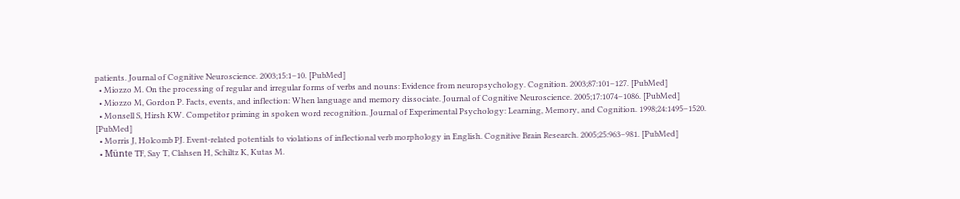patients. Journal of Cognitive Neuroscience. 2003;15:1–10. [PubMed]
  • Miozzo M. On the processing of regular and irregular forms of verbs and nouns: Evidence from neuropsychology. Cognition. 2003;87:101–127. [PubMed]
  • Miozzo M, Gordon P. Facts, events, and inflection: When language and memory dissociate. Journal of Cognitive Neuroscience. 2005;17:1074–1086. [PubMed]
  • Monsell S, Hirsh KW. Competitor priming in spoken word recognition. Journal of Experimental Psychology: Learning, Memory, and Cognition. 1998;24:1495–1520. [PubMed]
  • Morris J, Holcomb PJ. Event-related potentials to violations of inflectional verb morphology in English. Cognitive Brain Research. 2005;25:963–981. [PubMed]
  • Münte TF, Say T, Clahsen H, Schiltz K, Kutas M.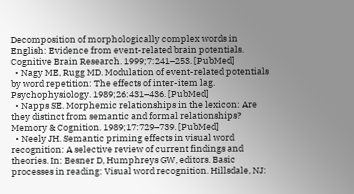Decomposition of morphologically complex words in English: Evidence from event-related brain potentials. Cognitive Brain Research. 1999;7:241–253. [PubMed]
  • Nagy ME, Rugg MD. Modulation of event-related potentials by word repetition: The effects of inter-item lag. Psychophysiology. 1989;26:431–436. [PubMed]
  • Napps SE. Morphemic relationships in the lexicon: Are they distinct from semantic and formal relationships? Memory & Cognition. 1989;17:729–739. [PubMed]
  • Neely JH. Semantic priming effects in visual word recognition: A selective review of current findings and theories. In: Besner D, Humphreys GW, editors. Basic processes in reading: Visual word recognition. Hillsdale, NJ: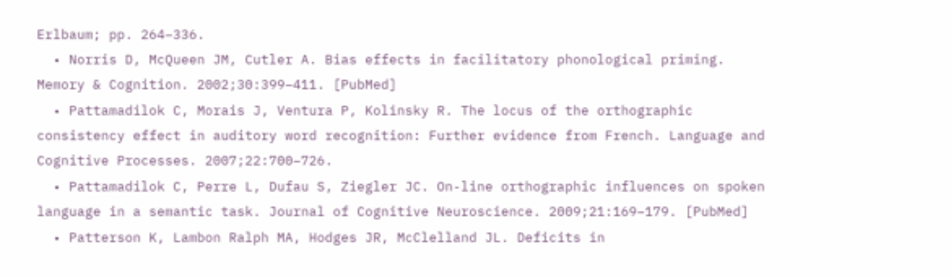Erlbaum; pp. 264–336.
  • Norris D, McQueen JM, Cutler A. Bias effects in facilitatory phonological priming. Memory & Cognition. 2002;30:399–411. [PubMed]
  • Pattamadilok C, Morais J, Ventura P, Kolinsky R. The locus of the orthographic consistency effect in auditory word recognition: Further evidence from French. Language and Cognitive Processes. 2007;22:700–726.
  • Pattamadilok C, Perre L, Dufau S, Ziegler JC. On-line orthographic influences on spoken language in a semantic task. Journal of Cognitive Neuroscience. 2009;21:169–179. [PubMed]
  • Patterson K, Lambon Ralph MA, Hodges JR, McClelland JL. Deficits in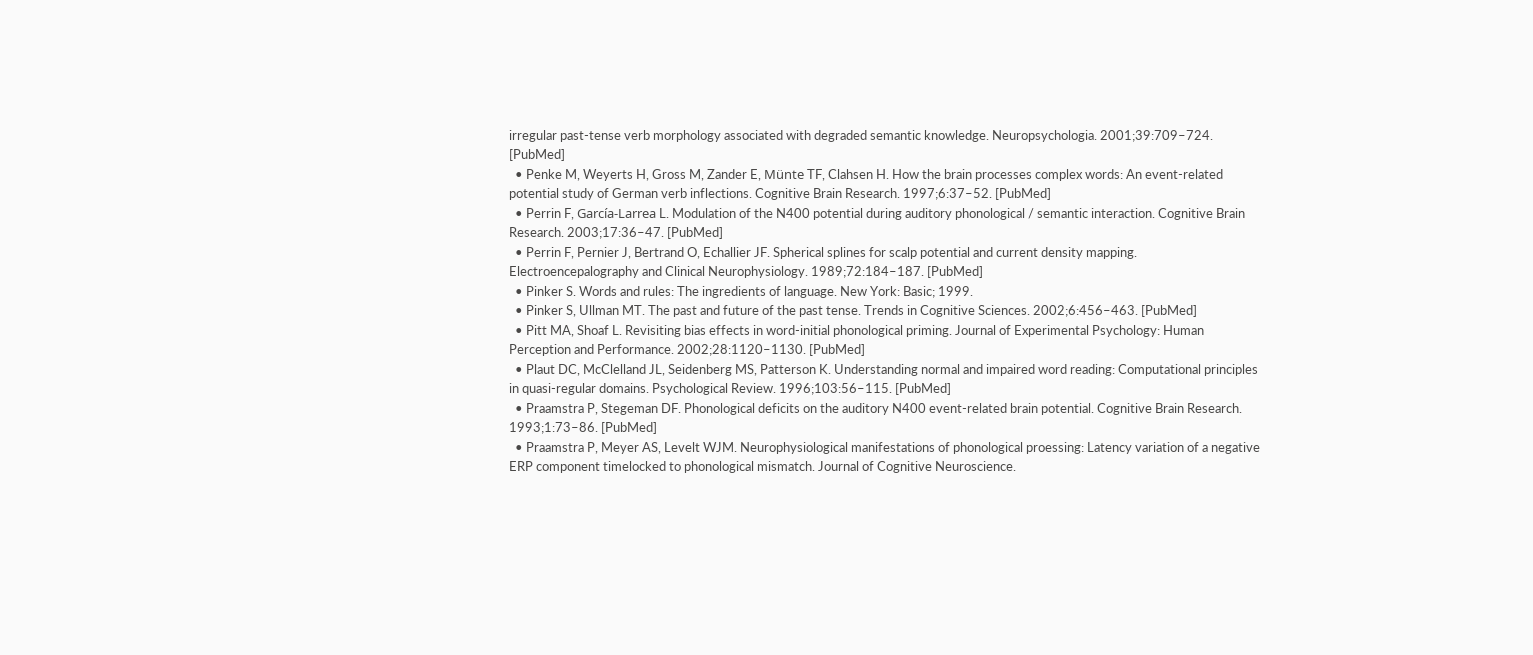irregular past-tense verb morphology associated with degraded semantic knowledge. Neuropsychologia. 2001;39:709–724. [PubMed]
  • Penke M, Weyerts H, Gross M, Zander E, Münte TF, Clahsen H. How the brain processes complex words: An event-related potential study of German verb inflections. Cognitive Brain Research. 1997;6:37–52. [PubMed]
  • Perrin F, García-Larrea L. Modulation of the N400 potential during auditory phonological / semantic interaction. Cognitive Brain Research. 2003;17:36–47. [PubMed]
  • Perrin F, Pernier J, Bertrand O, Echallier JF. Spherical splines for scalp potential and current density mapping. Electroencepalography and Clinical Neurophysiology. 1989;72:184–187. [PubMed]
  • Pinker S. Words and rules: The ingredients of language. New York: Basic; 1999.
  • Pinker S, Ullman MT. The past and future of the past tense. Trends in Cognitive Sciences. 2002;6:456–463. [PubMed]
  • Pitt MA, Shoaf L. Revisiting bias effects in word-initial phonological priming. Journal of Experimental Psychology: Human Perception and Performance. 2002;28:1120–1130. [PubMed]
  • Plaut DC, McClelland JL, Seidenberg MS, Patterson K. Understanding normal and impaired word reading: Computational principles in quasi-regular domains. Psychological Review. 1996;103:56–115. [PubMed]
  • Praamstra P, Stegeman DF. Phonological deficits on the auditory N400 event-related brain potential. Cognitive Brain Research. 1993;1:73–86. [PubMed]
  • Praamstra P, Meyer AS, Levelt WJM. Neurophysiological manifestations of phonological proessing: Latency variation of a negative ERP component timelocked to phonological mismatch. Journal of Cognitive Neuroscience.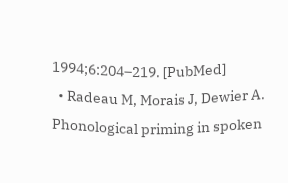1994;6:204–219. [PubMed]
  • Radeau M, Morais J, Dewier A. Phonological priming in spoken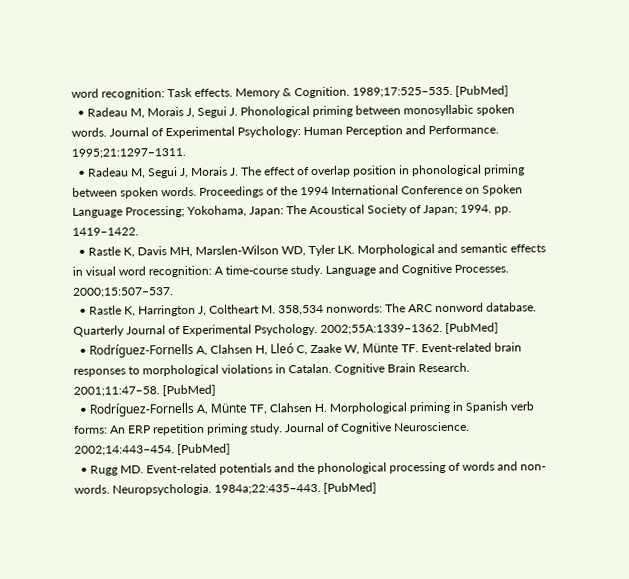word recognition: Task effects. Memory & Cognition. 1989;17:525–535. [PubMed]
  • Radeau M, Morais J, Segui J. Phonological priming between monosyllabic spoken words. Journal of Experimental Psychology: Human Perception and Performance. 1995;21:1297–1311.
  • Radeau M, Segui J, Morais J. The effect of overlap position in phonological priming between spoken words. Proceedings of the 1994 International Conference on Spoken Language Processing; Yokohama, Japan: The Acoustical Society of Japan; 1994. pp. 1419–1422.
  • Rastle K, Davis MH, Marslen-Wilson WD, Tyler LK. Morphological and semantic effects in visual word recognition: A time-course study. Language and Cognitive Processes. 2000;15:507–537.
  • Rastle K, Harrington J, Coltheart M. 358,534 nonwords: The ARC nonword database. Quarterly Journal of Experimental Psychology. 2002;55A:1339–1362. [PubMed]
  • Rodríguez-Fornells A, Clahsen H, Lleó C, Zaake W, Münte TF. Event-related brain responses to morphological violations in Catalan. Cognitive Brain Research. 2001;11:47–58. [PubMed]
  • Rodríguez-Fornells A, Münte TF, Clahsen H. Morphological priming in Spanish verb forms: An ERP repetition priming study. Journal of Cognitive Neuroscience. 2002;14:443–454. [PubMed]
  • Rugg MD. Event-related potentials and the phonological processing of words and non-words. Neuropsychologia. 1984a;22:435–443. [PubMed]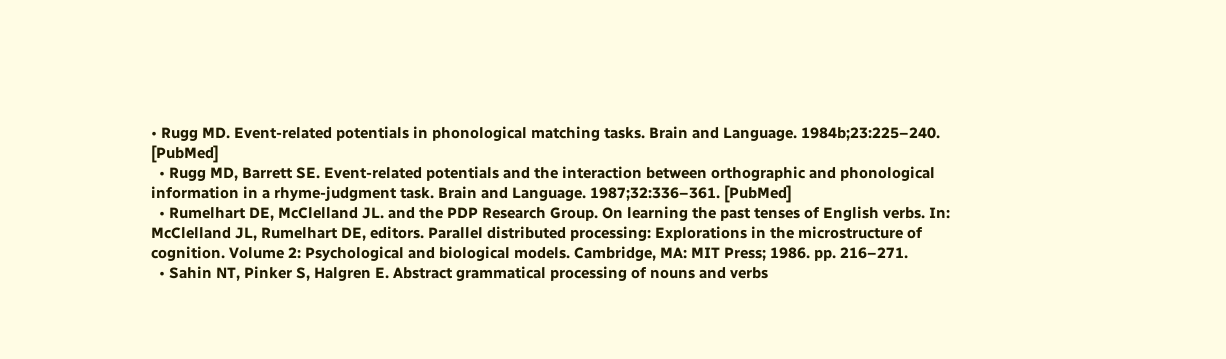• Rugg MD. Event-related potentials in phonological matching tasks. Brain and Language. 1984b;23:225–240. [PubMed]
  • Rugg MD, Barrett SE. Event-related potentials and the interaction between orthographic and phonological information in a rhyme-judgment task. Brain and Language. 1987;32:336–361. [PubMed]
  • Rumelhart DE, McClelland JL. and the PDP Research Group. On learning the past tenses of English verbs. In: McClelland JL, Rumelhart DE, editors. Parallel distributed processing: Explorations in the microstructure of cognition. Volume 2: Psychological and biological models. Cambridge, MA: MIT Press; 1986. pp. 216–271.
  • Sahin NT, Pinker S, Halgren E. Abstract grammatical processing of nouns and verbs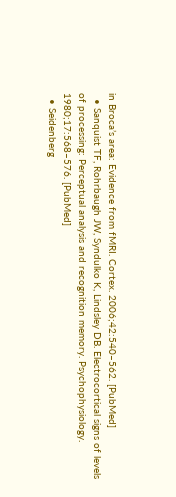in Broca’s area: Evidence from fMRI. Cortex. 2006;42:540–562. [PubMed]
  • Sanquist TF, Rohrbaugh JW, Syndulko K, Lindsley DB. Electrocortical signs of levels of processing: Perceptual analysis and recognition memory. Psychophysiology. 1980;17:568–576. [PubMed]
  • Seidenberg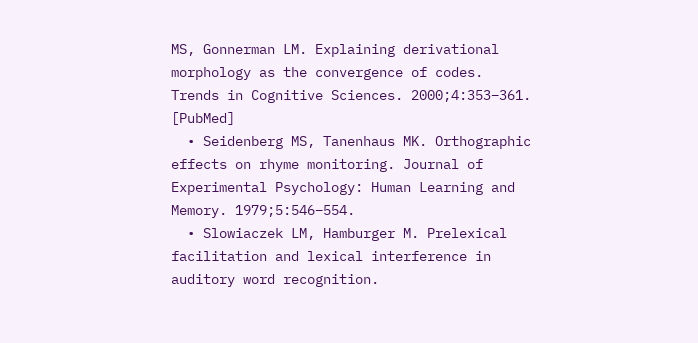MS, Gonnerman LM. Explaining derivational morphology as the convergence of codes. Trends in Cognitive Sciences. 2000;4:353–361. [PubMed]
  • Seidenberg MS, Tanenhaus MK. Orthographic effects on rhyme monitoring. Journal of Experimental Psychology: Human Learning and Memory. 1979;5:546–554.
  • Slowiaczek LM, Hamburger M. Prelexical facilitation and lexical interference in auditory word recognition.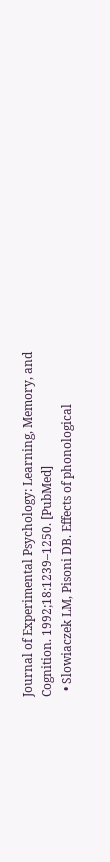Journal of Experimental Psychology: Learning, Memory, and Cognition. 1992;18:1239–1250. [PubMed]
  • Slowiaczek LM, Pisoni DB. Effects of phonological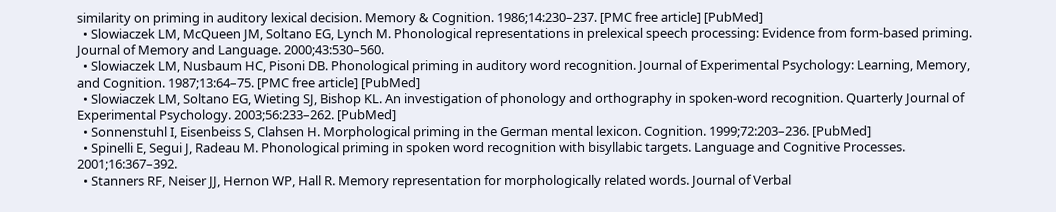similarity on priming in auditory lexical decision. Memory & Cognition. 1986;14:230–237. [PMC free article] [PubMed]
  • Slowiaczek LM, McQueen JM, Soltano EG, Lynch M. Phonological representations in prelexical speech processing: Evidence from form-based priming. Journal of Memory and Language. 2000;43:530–560.
  • Slowiaczek LM, Nusbaum HC, Pisoni DB. Phonological priming in auditory word recognition. Journal of Experimental Psychology: Learning, Memory, and Cognition. 1987;13:64–75. [PMC free article] [PubMed]
  • Slowiaczek LM, Soltano EG, Wieting SJ, Bishop KL. An investigation of phonology and orthography in spoken-word recognition. Quarterly Journal of Experimental Psychology. 2003;56:233–262. [PubMed]
  • Sonnenstuhl I, Eisenbeiss S, Clahsen H. Morphological priming in the German mental lexicon. Cognition. 1999;72:203–236. [PubMed]
  • Spinelli E, Segui J, Radeau M. Phonological priming in spoken word recognition with bisyllabic targets. Language and Cognitive Processes. 2001;16:367–392.
  • Stanners RF, Neiser JJ, Hernon WP, Hall R. Memory representation for morphologically related words. Journal of Verbal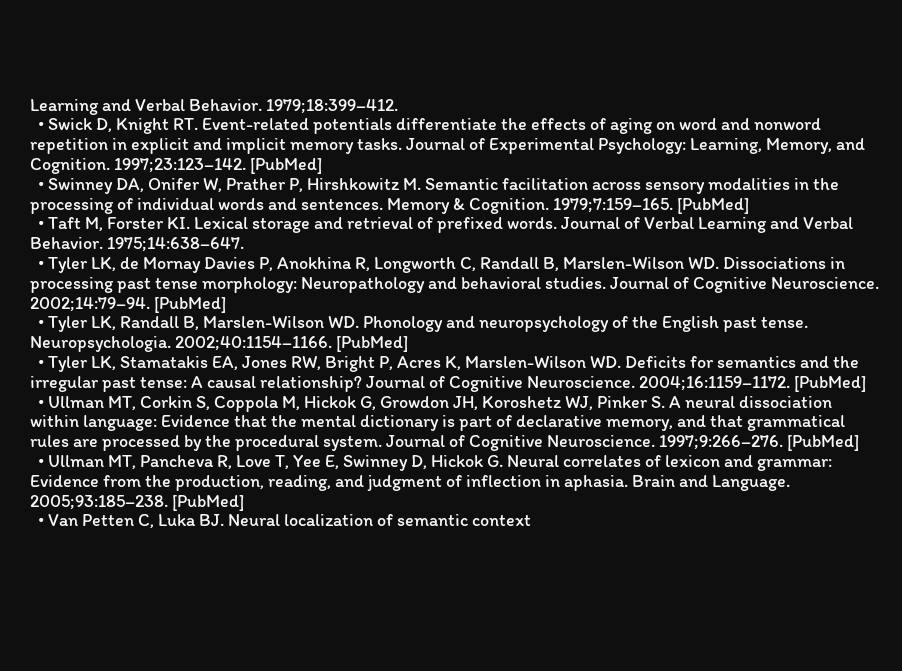Learning and Verbal Behavior. 1979;18:399–412.
  • Swick D, Knight RT. Event-related potentials differentiate the effects of aging on word and nonword repetition in explicit and implicit memory tasks. Journal of Experimental Psychology: Learning, Memory, and Cognition. 1997;23:123–142. [PubMed]
  • Swinney DA, Onifer W, Prather P, Hirshkowitz M. Semantic facilitation across sensory modalities in the processing of individual words and sentences. Memory & Cognition. 1979;7:159–165. [PubMed]
  • Taft M, Forster KI. Lexical storage and retrieval of prefixed words. Journal of Verbal Learning and Verbal Behavior. 1975;14:638–647.
  • Tyler LK, de Mornay Davies P, Anokhina R, Longworth C, Randall B, Marslen-Wilson WD. Dissociations in processing past tense morphology: Neuropathology and behavioral studies. Journal of Cognitive Neuroscience. 2002;14:79–94. [PubMed]
  • Tyler LK, Randall B, Marslen-Wilson WD. Phonology and neuropsychology of the English past tense. Neuropsychologia. 2002;40:1154–1166. [PubMed]
  • Tyler LK, Stamatakis EA, Jones RW, Bright P, Acres K, Marslen-Wilson WD. Deficits for semantics and the irregular past tense: A causal relationship? Journal of Cognitive Neuroscience. 2004;16:1159–1172. [PubMed]
  • Ullman MT, Corkin S, Coppola M, Hickok G, Growdon JH, Koroshetz WJ, Pinker S. A neural dissociation within language: Evidence that the mental dictionary is part of declarative memory, and that grammatical rules are processed by the procedural system. Journal of Cognitive Neuroscience. 1997;9:266–276. [PubMed]
  • Ullman MT, Pancheva R, Love T, Yee E, Swinney D, Hickok G. Neural correlates of lexicon and grammar: Evidence from the production, reading, and judgment of inflection in aphasia. Brain and Language. 2005;93:185–238. [PubMed]
  • Van Petten C, Luka BJ. Neural localization of semantic context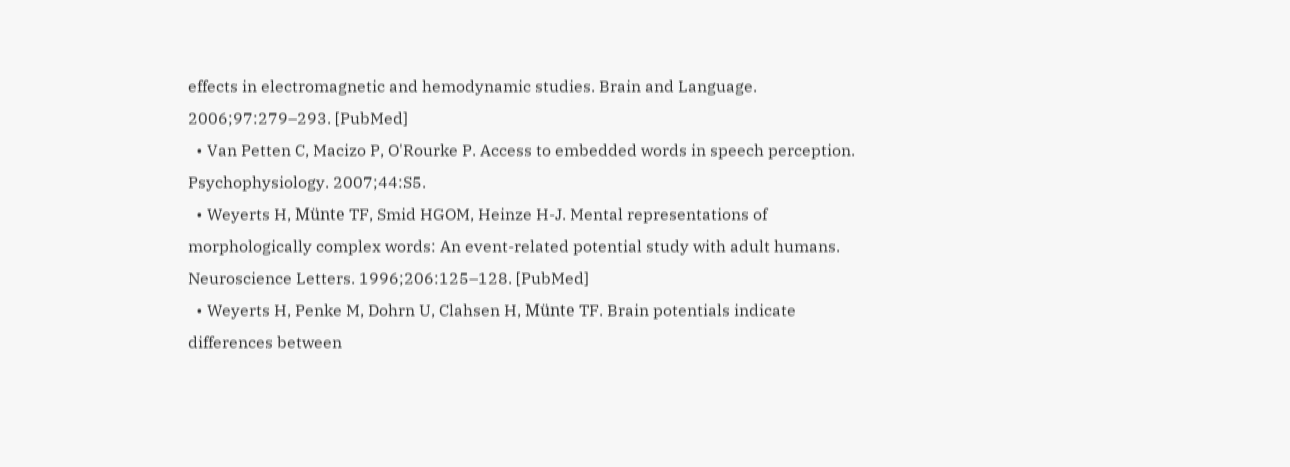effects in electromagnetic and hemodynamic studies. Brain and Language. 2006;97:279–293. [PubMed]
  • Van Petten C, Macizo P, O'Rourke P. Access to embedded words in speech perception. Psychophysiology. 2007;44:S5.
  • Weyerts H, Münte TF, Smid HGOM, Heinze H-J. Mental representations of morphologically complex words: An event-related potential study with adult humans. Neuroscience Letters. 1996;206:125–128. [PubMed]
  • Weyerts H, Penke M, Dohrn U, Clahsen H, Münte TF. Brain potentials indicate differences between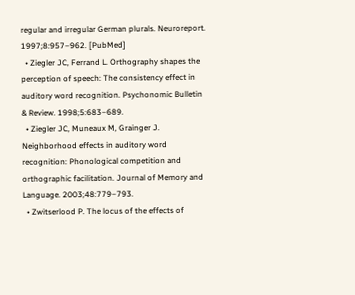regular and irregular German plurals. Neuroreport. 1997;8:957–962. [PubMed]
  • Ziegler JC, Ferrand L. Orthography shapes the perception of speech: The consistency effect in auditory word recognition. Psychonomic Bulletin & Review. 1998;5:683–689.
  • Ziegler JC, Muneaux M, Grainger J. Neighborhood effects in auditory word recognition: Phonological competition and orthographic facilitation. Journal of Memory and Language. 2003;48:779–793.
  • Zwitserlood P. The locus of the effects of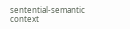sentential-semantic context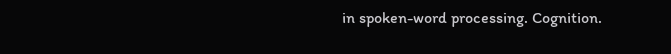in spoken-word processing. Cognition.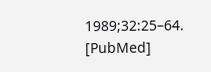1989;32:25–64. [PubMed]